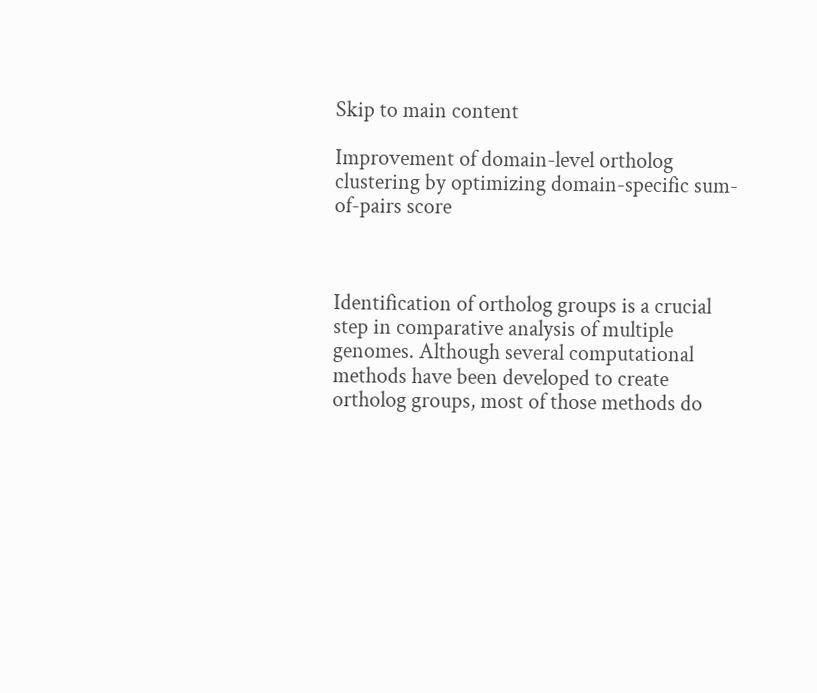Skip to main content

Improvement of domain-level ortholog clustering by optimizing domain-specific sum-of-pairs score



Identification of ortholog groups is a crucial step in comparative analysis of multiple genomes. Although several computational methods have been developed to create ortholog groups, most of those methods do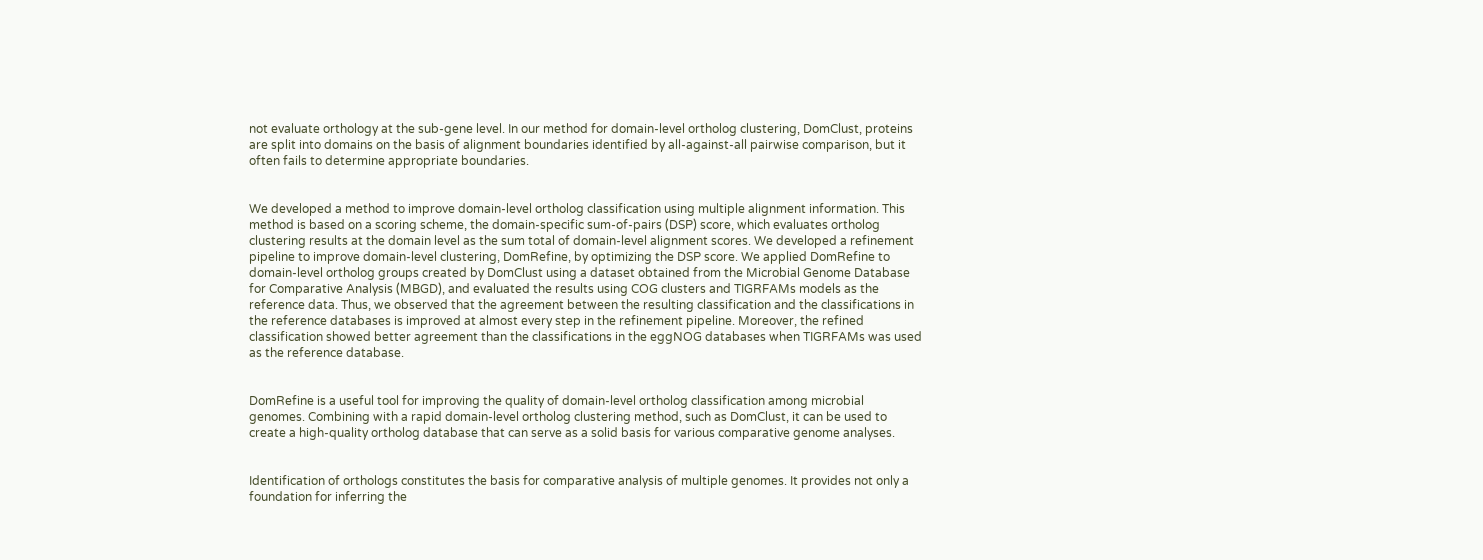not evaluate orthology at the sub-gene level. In our method for domain-level ortholog clustering, DomClust, proteins are split into domains on the basis of alignment boundaries identified by all-against-all pairwise comparison, but it often fails to determine appropriate boundaries.


We developed a method to improve domain-level ortholog classification using multiple alignment information. This method is based on a scoring scheme, the domain-specific sum-of-pairs (DSP) score, which evaluates ortholog clustering results at the domain level as the sum total of domain-level alignment scores. We developed a refinement pipeline to improve domain-level clustering, DomRefine, by optimizing the DSP score. We applied DomRefine to domain-level ortholog groups created by DomClust using a dataset obtained from the Microbial Genome Database for Comparative Analysis (MBGD), and evaluated the results using COG clusters and TIGRFAMs models as the reference data. Thus, we observed that the agreement between the resulting classification and the classifications in the reference databases is improved at almost every step in the refinement pipeline. Moreover, the refined classification showed better agreement than the classifications in the eggNOG databases when TIGRFAMs was used as the reference database.


DomRefine is a useful tool for improving the quality of domain-level ortholog classification among microbial genomes. Combining with a rapid domain-level ortholog clustering method, such as DomClust, it can be used to create a high-quality ortholog database that can serve as a solid basis for various comparative genome analyses.


Identification of orthologs constitutes the basis for comparative analysis of multiple genomes. It provides not only a foundation for inferring the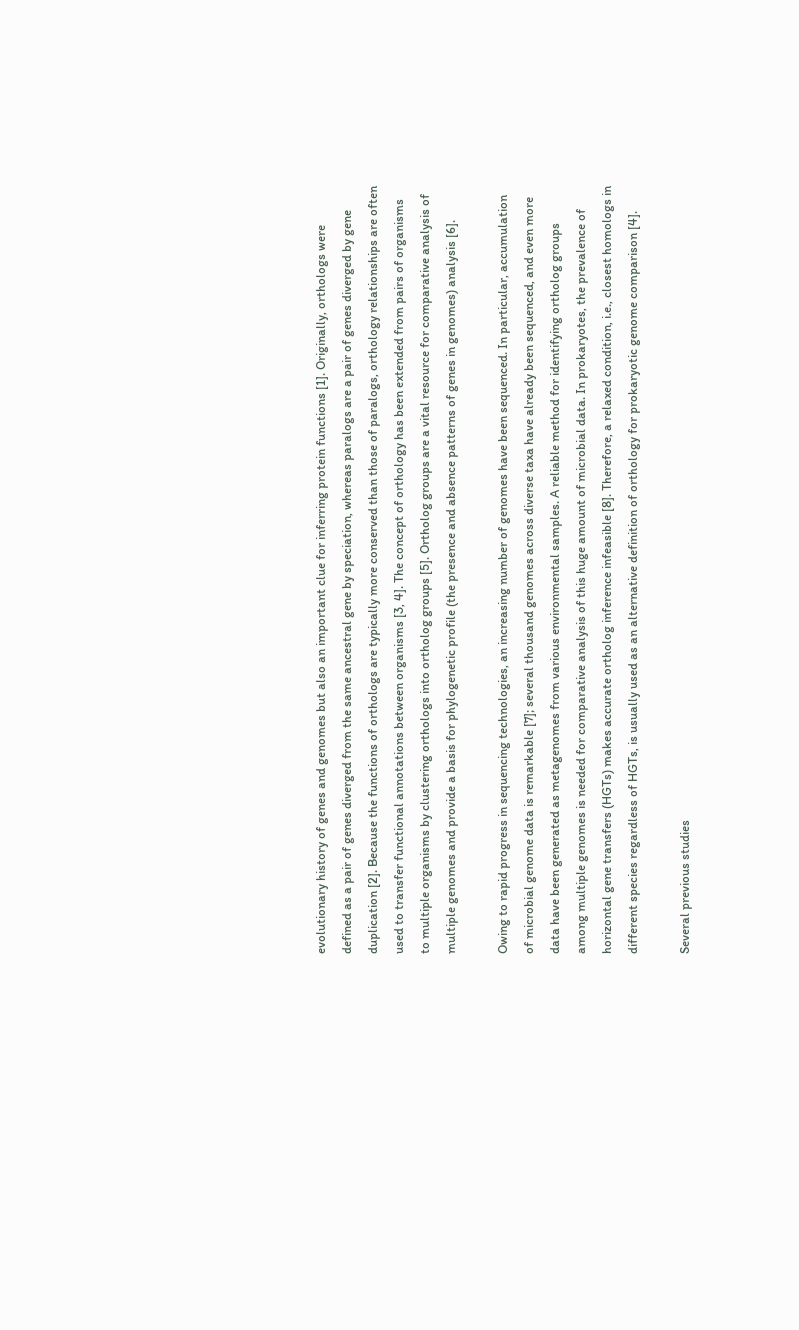evolutionary history of genes and genomes but also an important clue for inferring protein functions [1]. Originally, orthologs were defined as a pair of genes diverged from the same ancestral gene by speciation, whereas paralogs are a pair of genes diverged by gene duplication [2]. Because the functions of orthologs are typically more conserved than those of paralogs, orthology relationships are often used to transfer functional annotations between organisms [3, 4]. The concept of orthology has been extended from pairs of organisms to multiple organisms by clustering orthologs into ortholog groups [5]. Ortholog groups are a vital resource for comparative analysis of multiple genomes and provide a basis for phylogenetic profile (the presence and absence patterns of genes in genomes) analysis [6].

Owing to rapid progress in sequencing technologies, an increasing number of genomes have been sequenced. In particular, accumulation of microbial genome data is remarkable [7]; several thousand genomes across diverse taxa have already been sequenced, and even more data have been generated as metagenomes from various environmental samples. A reliable method for identifying ortholog groups among multiple genomes is needed for comparative analysis of this huge amount of microbial data. In prokaryotes, the prevalence of horizontal gene transfers (HGTs) makes accurate ortholog inference infeasible [8]. Therefore, a relaxed condition, i.e., closest homologs in different species regardless of HGTs, is usually used as an alternative definition of orthology for prokaryotic genome comparison [4].

Several previous studies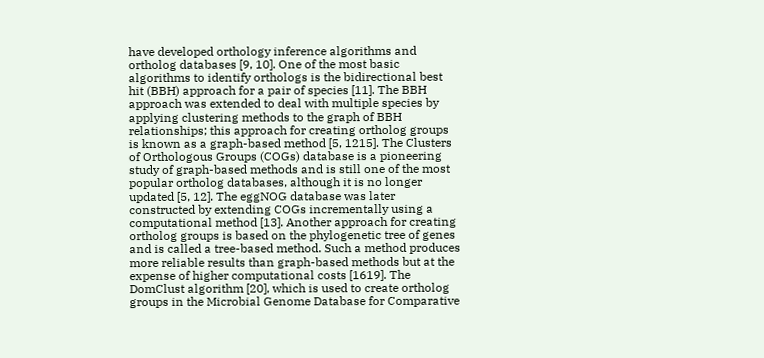have developed orthology inference algorithms and ortholog databases [9, 10]. One of the most basic algorithms to identify orthologs is the bidirectional best hit (BBH) approach for a pair of species [11]. The BBH approach was extended to deal with multiple species by applying clustering methods to the graph of BBH relationships; this approach for creating ortholog groups is known as a graph-based method [5, 1215]. The Clusters of Orthologous Groups (COGs) database is a pioneering study of graph-based methods and is still one of the most popular ortholog databases, although it is no longer updated [5, 12]. The eggNOG database was later constructed by extending COGs incrementally using a computational method [13]. Another approach for creating ortholog groups is based on the phylogenetic tree of genes and is called a tree-based method. Such a method produces more reliable results than graph-based methods but at the expense of higher computational costs [1619]. The DomClust algorithm [20], which is used to create ortholog groups in the Microbial Genome Database for Comparative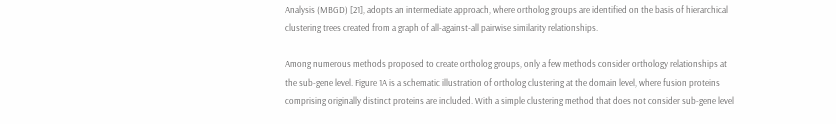Analysis (MBGD) [21], adopts an intermediate approach, where ortholog groups are identified on the basis of hierarchical clustering trees created from a graph of all-against-all pairwise similarity relationships.

Among numerous methods proposed to create ortholog groups, only a few methods consider orthology relationships at the sub-gene level. Figure 1A is a schematic illustration of ortholog clustering at the domain level, where fusion proteins comprising originally distinct proteins are included. With a simple clustering method that does not consider sub-gene level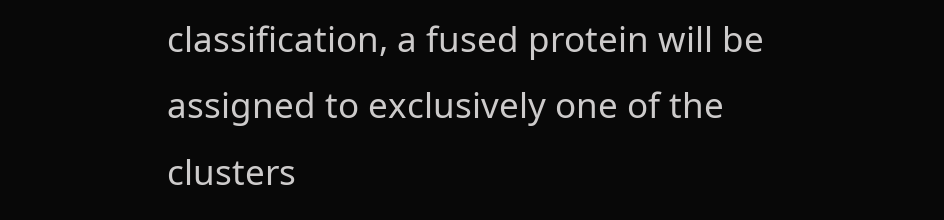classification, a fused protein will be assigned to exclusively one of the clusters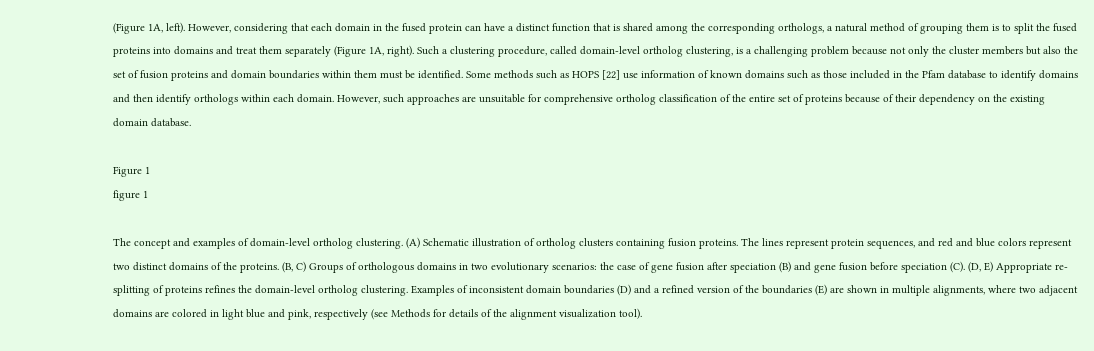(Figure 1A, left). However, considering that each domain in the fused protein can have a distinct function that is shared among the corresponding orthologs, a natural method of grouping them is to split the fused proteins into domains and treat them separately (Figure 1A, right). Such a clustering procedure, called domain-level ortholog clustering, is a challenging problem because not only the cluster members but also the set of fusion proteins and domain boundaries within them must be identified. Some methods such as HOPS [22] use information of known domains such as those included in the Pfam database to identify domains and then identify orthologs within each domain. However, such approaches are unsuitable for comprehensive ortholog classification of the entire set of proteins because of their dependency on the existing domain database.

Figure 1
figure 1

The concept and examples of domain-level ortholog clustering. (A) Schematic illustration of ortholog clusters containing fusion proteins. The lines represent protein sequences, and red and blue colors represent two distinct domains of the proteins. (B, C) Groups of orthologous domains in two evolutionary scenarios: the case of gene fusion after speciation (B) and gene fusion before speciation (C). (D, E) Appropriate re-splitting of proteins refines the domain-level ortholog clustering. Examples of inconsistent domain boundaries (D) and a refined version of the boundaries (E) are shown in multiple alignments, where two adjacent domains are colored in light blue and pink, respectively (see Methods for details of the alignment visualization tool).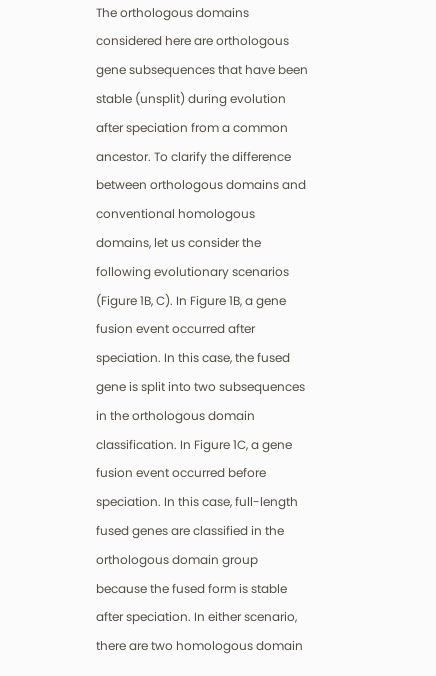The orthologous domains considered here are orthologous gene subsequences that have been stable (unsplit) during evolution after speciation from a common ancestor. To clarify the difference between orthologous domains and conventional homologous domains, let us consider the following evolutionary scenarios (Figure 1B, C). In Figure 1B, a gene fusion event occurred after speciation. In this case, the fused gene is split into two subsequences in the orthologous domain classification. In Figure 1C, a gene fusion event occurred before speciation. In this case, full-length fused genes are classified in the orthologous domain group because the fused form is stable after speciation. In either scenario, there are two homologous domain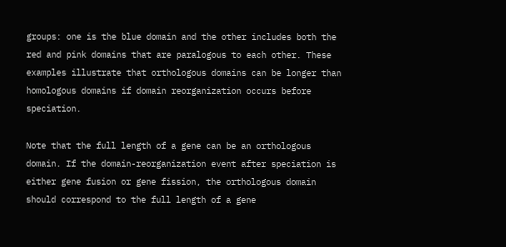groups: one is the blue domain and the other includes both the red and pink domains that are paralogous to each other. These examples illustrate that orthologous domains can be longer than homologous domains if domain reorganization occurs before speciation.

Note that the full length of a gene can be an orthologous domain. If the domain-reorganization event after speciation is either gene fusion or gene fission, the orthologous domain should correspond to the full length of a gene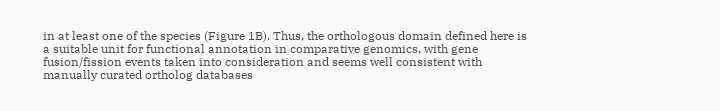in at least one of the species (Figure 1B). Thus, the orthologous domain defined here is a suitable unit for functional annotation in comparative genomics, with gene fusion/fission events taken into consideration and seems well consistent with manually curated ortholog databases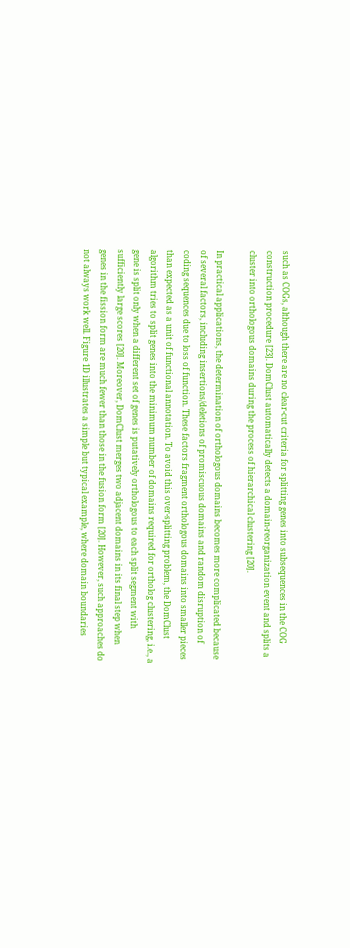such as COGs, although there are no clear-cut criteria for splitting genes into subsequences in the COG construction procedure [23]. DomClust automatically detects a domain-reorganization event and splits a cluster into orthologous domains during the process of hierarchical clustering [20].

In practical applications, the determination of orthologous domains becomes more complicated because of several factors, including insertions/deletions of promiscuous domains and random disruption of coding sequences due to loss of function. These factors fragment orthologous domains into smaller pieces than expected as a unit of functional annotation. To avoid this over-splitting problem, the DomClust algorithm tries to split genes into the minimum number of domains required for ortholog clustering, i.e., a gene is split only when a different set of genes is putatively orthologous to each split segment with sufficiently large scores [20]. Moreover, DomClust merges two adjacent domains in its final step when genes in the fission form are much fewer than those in the fusion form [20]. However, such approaches do not always work well. Figure 1D illustrates a simple but typical example, where domain boundaries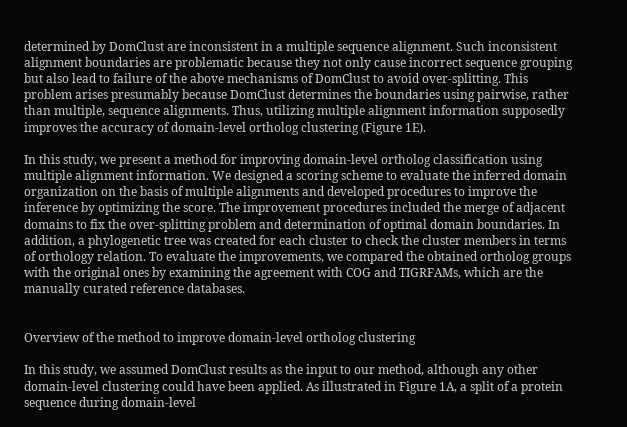determined by DomClust are inconsistent in a multiple sequence alignment. Such inconsistent alignment boundaries are problematic because they not only cause incorrect sequence grouping but also lead to failure of the above mechanisms of DomClust to avoid over-splitting. This problem arises presumably because DomClust determines the boundaries using pairwise, rather than multiple, sequence alignments. Thus, utilizing multiple alignment information supposedly improves the accuracy of domain-level ortholog clustering (Figure 1E).

In this study, we present a method for improving domain-level ortholog classification using multiple alignment information. We designed a scoring scheme to evaluate the inferred domain organization on the basis of multiple alignments and developed procedures to improve the inference by optimizing the score. The improvement procedures included the merge of adjacent domains to fix the over-splitting problem and determination of optimal domain boundaries. In addition, a phylogenetic tree was created for each cluster to check the cluster members in terms of orthology relation. To evaluate the improvements, we compared the obtained ortholog groups with the original ones by examining the agreement with COG and TIGRFAMs, which are the manually curated reference databases.


Overview of the method to improve domain-level ortholog clustering

In this study, we assumed DomClust results as the input to our method, although any other domain-level clustering could have been applied. As illustrated in Figure 1A, a split of a protein sequence during domain-level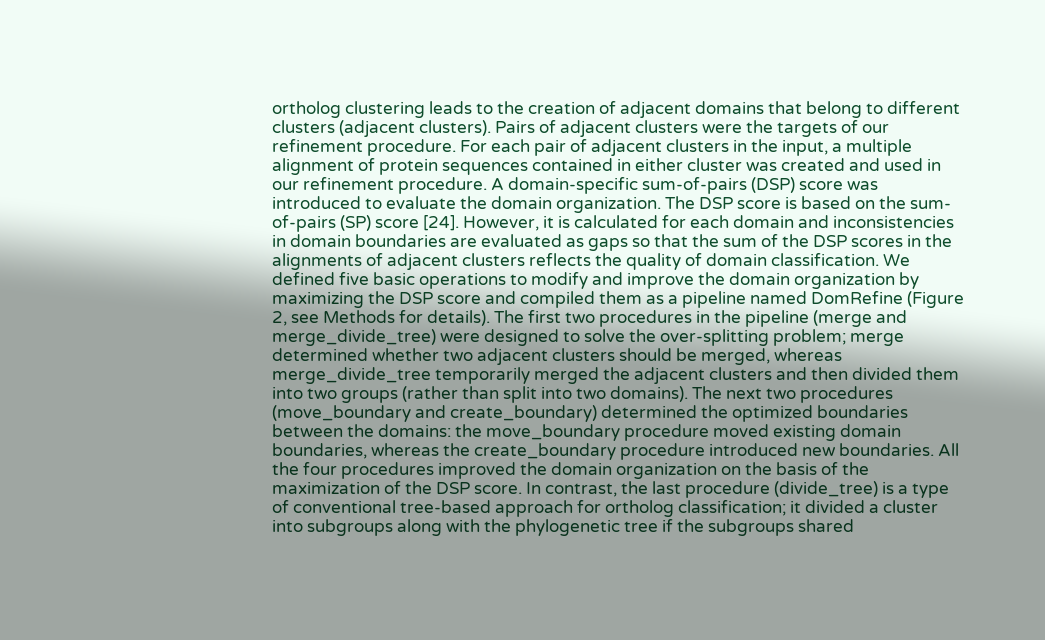ortholog clustering leads to the creation of adjacent domains that belong to different clusters (adjacent clusters). Pairs of adjacent clusters were the targets of our refinement procedure. For each pair of adjacent clusters in the input, a multiple alignment of protein sequences contained in either cluster was created and used in our refinement procedure. A domain-specific sum-of-pairs (DSP) score was introduced to evaluate the domain organization. The DSP score is based on the sum-of-pairs (SP) score [24]. However, it is calculated for each domain and inconsistencies in domain boundaries are evaluated as gaps so that the sum of the DSP scores in the alignments of adjacent clusters reflects the quality of domain classification. We defined five basic operations to modify and improve the domain organization by maximizing the DSP score and compiled them as a pipeline named DomRefine (Figure 2, see Methods for details). The first two procedures in the pipeline (merge and merge_divide_tree) were designed to solve the over-splitting problem; merge determined whether two adjacent clusters should be merged, whereas merge_divide_tree temporarily merged the adjacent clusters and then divided them into two groups (rather than split into two domains). The next two procedures (move_boundary and create_boundary) determined the optimized boundaries between the domains: the move_boundary procedure moved existing domain boundaries, whereas the create_boundary procedure introduced new boundaries. All the four procedures improved the domain organization on the basis of the maximization of the DSP score. In contrast, the last procedure (divide_tree) is a type of conventional tree-based approach for ortholog classification; it divided a cluster into subgroups along with the phylogenetic tree if the subgroups shared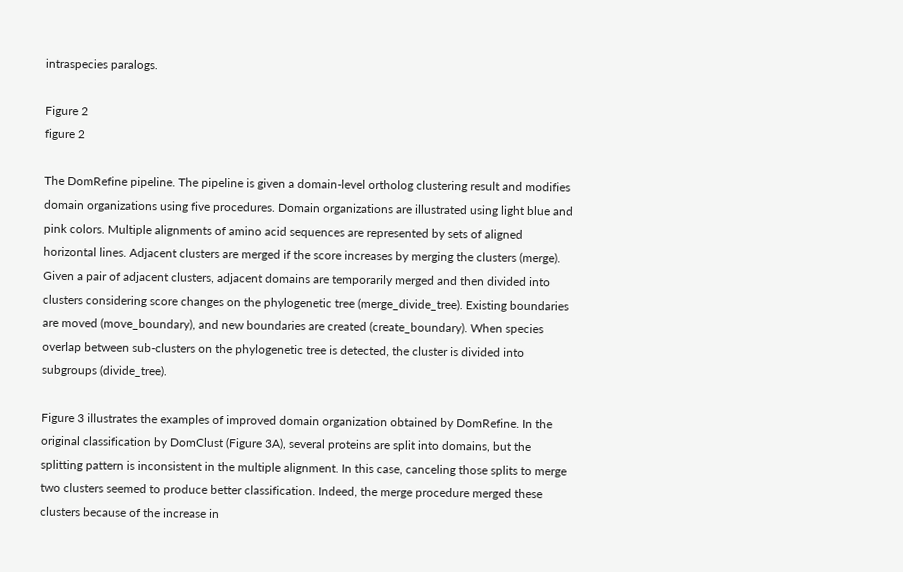intraspecies paralogs.

Figure 2
figure 2

The DomRefine pipeline. The pipeline is given a domain-level ortholog clustering result and modifies domain organizations using five procedures. Domain organizations are illustrated using light blue and pink colors. Multiple alignments of amino acid sequences are represented by sets of aligned horizontal lines. Adjacent clusters are merged if the score increases by merging the clusters (merge). Given a pair of adjacent clusters, adjacent domains are temporarily merged and then divided into clusters considering score changes on the phylogenetic tree (merge_divide_tree). Existing boundaries are moved (move_boundary), and new boundaries are created (create_boundary). When species overlap between sub-clusters on the phylogenetic tree is detected, the cluster is divided into subgroups (divide_tree).

Figure 3 illustrates the examples of improved domain organization obtained by DomRefine. In the original classification by DomClust (Figure 3A), several proteins are split into domains, but the splitting pattern is inconsistent in the multiple alignment. In this case, canceling those splits to merge two clusters seemed to produce better classification. Indeed, the merge procedure merged these clusters because of the increase in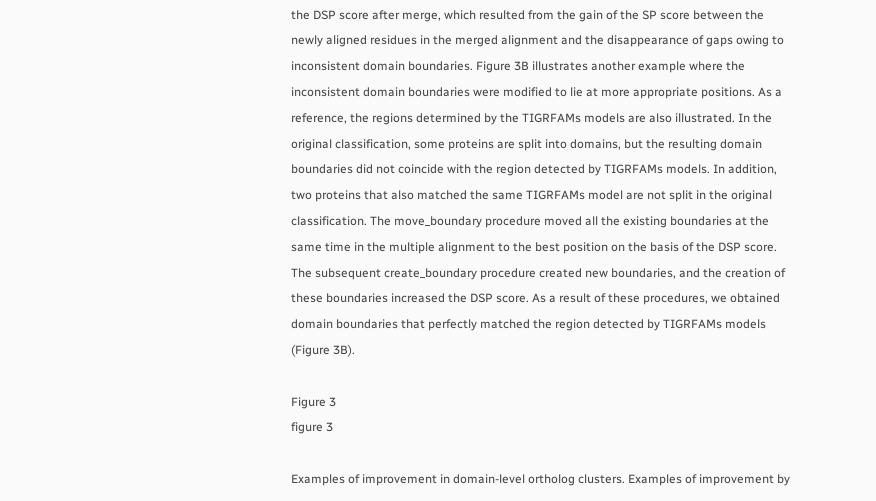the DSP score after merge, which resulted from the gain of the SP score between the newly aligned residues in the merged alignment and the disappearance of gaps owing to inconsistent domain boundaries. Figure 3B illustrates another example where the inconsistent domain boundaries were modified to lie at more appropriate positions. As a reference, the regions determined by the TIGRFAMs models are also illustrated. In the original classification, some proteins are split into domains, but the resulting domain boundaries did not coincide with the region detected by TIGRFAMs models. In addition, two proteins that also matched the same TIGRFAMs model are not split in the original classification. The move_boundary procedure moved all the existing boundaries at the same time in the multiple alignment to the best position on the basis of the DSP score. The subsequent create_boundary procedure created new boundaries, and the creation of these boundaries increased the DSP score. As a result of these procedures, we obtained domain boundaries that perfectly matched the region detected by TIGRFAMs models (Figure 3B).

Figure 3
figure 3

Examples of improvement in domain-level ortholog clusters. Examples of improvement by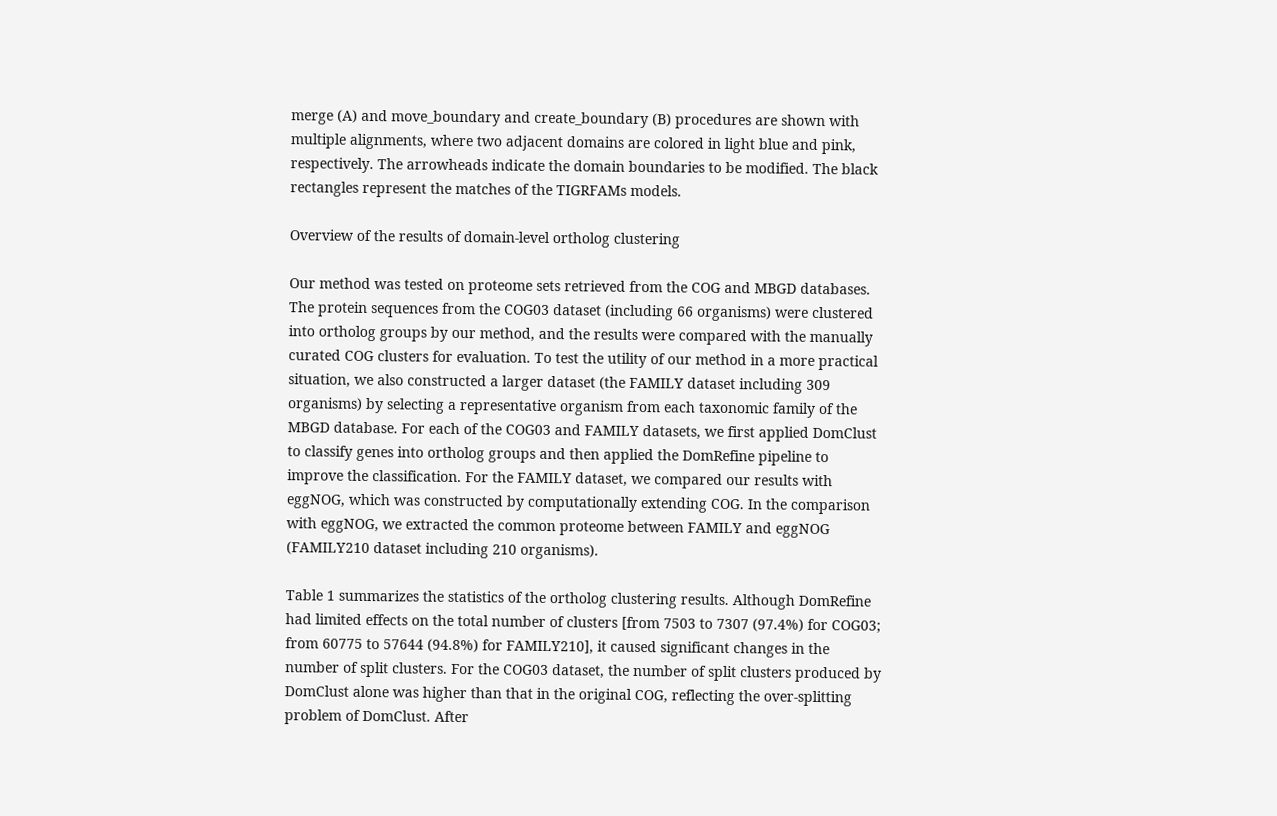merge (A) and move_boundary and create_boundary (B) procedures are shown with multiple alignments, where two adjacent domains are colored in light blue and pink, respectively. The arrowheads indicate the domain boundaries to be modified. The black rectangles represent the matches of the TIGRFAMs models.

Overview of the results of domain-level ortholog clustering

Our method was tested on proteome sets retrieved from the COG and MBGD databases. The protein sequences from the COG03 dataset (including 66 organisms) were clustered into ortholog groups by our method, and the results were compared with the manually curated COG clusters for evaluation. To test the utility of our method in a more practical situation, we also constructed a larger dataset (the FAMILY dataset including 309 organisms) by selecting a representative organism from each taxonomic family of the MBGD database. For each of the COG03 and FAMILY datasets, we first applied DomClust to classify genes into ortholog groups and then applied the DomRefine pipeline to improve the classification. For the FAMILY dataset, we compared our results with eggNOG, which was constructed by computationally extending COG. In the comparison with eggNOG, we extracted the common proteome between FAMILY and eggNOG (FAMILY210 dataset including 210 organisms).

Table 1 summarizes the statistics of the ortholog clustering results. Although DomRefine had limited effects on the total number of clusters [from 7503 to 7307 (97.4%) for COG03; from 60775 to 57644 (94.8%) for FAMILY210], it caused significant changes in the number of split clusters. For the COG03 dataset, the number of split clusters produced by DomClust alone was higher than that in the original COG, reflecting the over-splitting problem of DomClust. After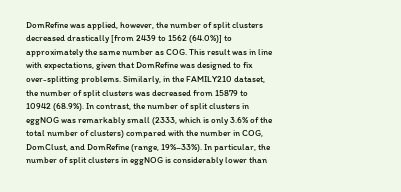DomRefine was applied, however, the number of split clusters decreased drastically [from 2439 to 1562 (64.0%)] to approximately the same number as COG. This result was in line with expectations, given that DomRefine was designed to fix over-splitting problems. Similarly, in the FAMILY210 dataset, the number of split clusters was decreased from 15879 to 10942 (68.9%). In contrast, the number of split clusters in eggNOG was remarkably small (2333, which is only 3.6% of the total number of clusters) compared with the number in COG, DomClust, and DomRefine (range, 19%–33%). In particular, the number of split clusters in eggNOG is considerably lower than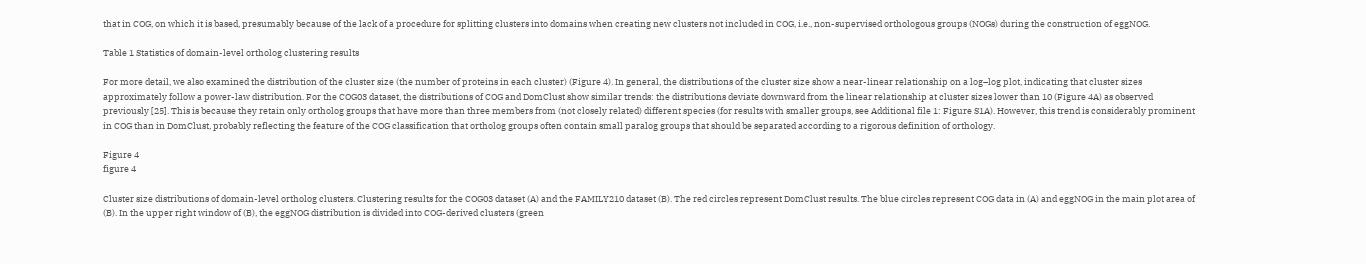that in COG, on which it is based, presumably because of the lack of a procedure for splitting clusters into domains when creating new clusters not included in COG, i.e., non-supervised orthologous groups (NOGs) during the construction of eggNOG.

Table 1 Statistics of domain-level ortholog clustering results

For more detail, we also examined the distribution of the cluster size (the number of proteins in each cluster) (Figure 4). In general, the distributions of the cluster size show a near-linear relationship on a log–log plot, indicating that cluster sizes approximately follow a power-law distribution. For the COG03 dataset, the distributions of COG and DomClust show similar trends: the distributions deviate downward from the linear relationship at cluster sizes lower than 10 (Figure 4A) as observed previously [25]. This is because they retain only ortholog groups that have more than three members from (not closely related) different species (for results with smaller groups, see Additional file 1: Figure S1A). However, this trend is considerably prominent in COG than in DomClust, probably reflecting the feature of the COG classification that ortholog groups often contain small paralog groups that should be separated according to a rigorous definition of orthology.

Figure 4
figure 4

Cluster size distributions of domain-level ortholog clusters. Clustering results for the COG03 dataset (A) and the FAMILY210 dataset (B). The red circles represent DomClust results. The blue circles represent COG data in (A) and eggNOG in the main plot area of (B). In the upper right window of (B), the eggNOG distribution is divided into COG-derived clusters (green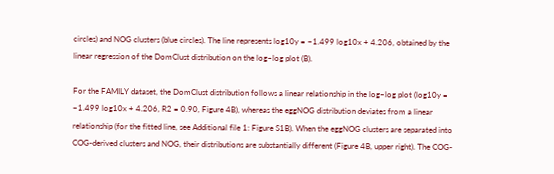circles) and NOG clusters (blue circles). The line represents log10y = −1.499 log10x + 4.206, obtained by the linear regression of the DomClust distribution on the log–log plot (B).

For the FAMILY dataset, the DomClust distribution follows a linear relationship in the log–log plot (log10y = −1.499 log10x + 4.206, R2 = 0.90, Figure 4B), whereas the eggNOG distribution deviates from a linear relationship (for the fitted line, see Additional file 1: Figure S1B). When the eggNOG clusters are separated into COG-derived clusters and NOG, their distributions are substantially different (Figure 4B, upper right). The COG-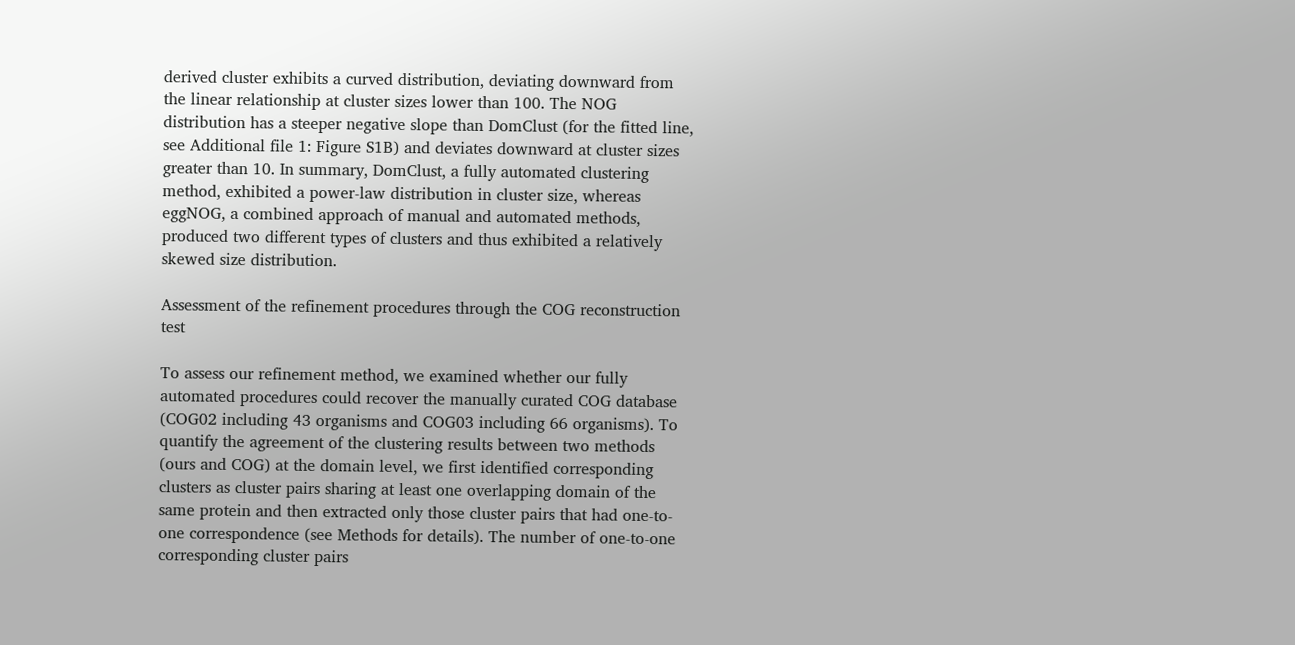derived cluster exhibits a curved distribution, deviating downward from the linear relationship at cluster sizes lower than 100. The NOG distribution has a steeper negative slope than DomClust (for the fitted line, see Additional file 1: Figure S1B) and deviates downward at cluster sizes greater than 10. In summary, DomClust, a fully automated clustering method, exhibited a power-law distribution in cluster size, whereas eggNOG, a combined approach of manual and automated methods, produced two different types of clusters and thus exhibited a relatively skewed size distribution.

Assessment of the refinement procedures through the COG reconstruction test

To assess our refinement method, we examined whether our fully automated procedures could recover the manually curated COG database (COG02 including 43 organisms and COG03 including 66 organisms). To quantify the agreement of the clustering results between two methods (ours and COG) at the domain level, we first identified corresponding clusters as cluster pairs sharing at least one overlapping domain of the same protein and then extracted only those cluster pairs that had one-to-one correspondence (see Methods for details). The number of one-to-one corresponding cluster pairs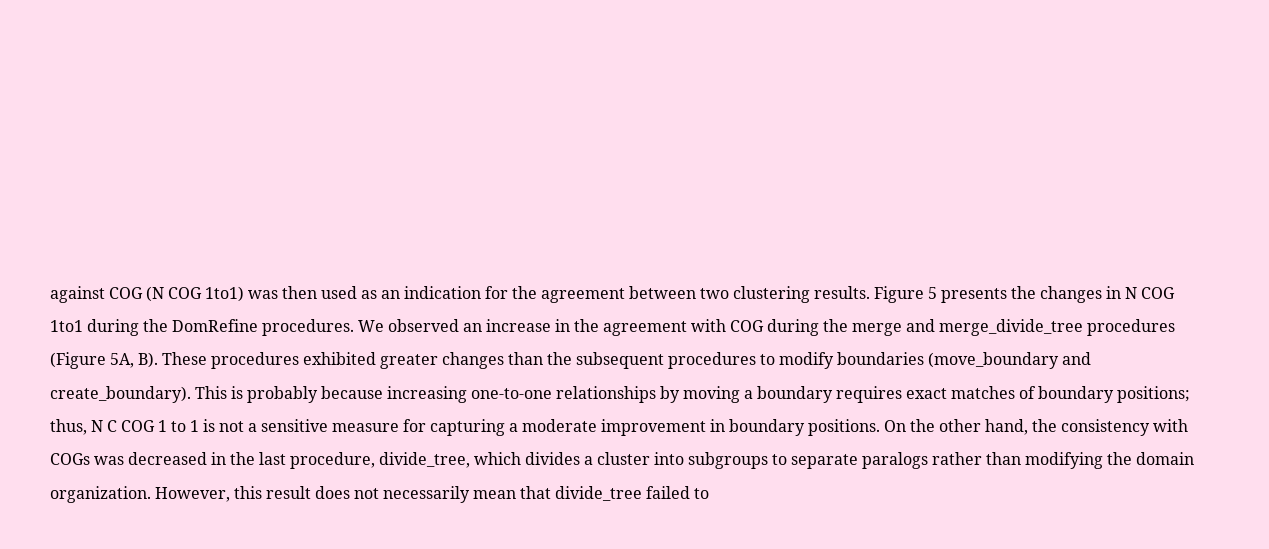against COG (N COG 1to1) was then used as an indication for the agreement between two clustering results. Figure 5 presents the changes in N COG 1to1 during the DomRefine procedures. We observed an increase in the agreement with COG during the merge and merge_divide_tree procedures (Figure 5A, B). These procedures exhibited greater changes than the subsequent procedures to modify boundaries (move_boundary and create_boundary). This is probably because increasing one-to-one relationships by moving a boundary requires exact matches of boundary positions; thus, N C COG 1 to 1 is not a sensitive measure for capturing a moderate improvement in boundary positions. On the other hand, the consistency with COGs was decreased in the last procedure, divide_tree, which divides a cluster into subgroups to separate paralogs rather than modifying the domain organization. However, this result does not necessarily mean that divide_tree failed to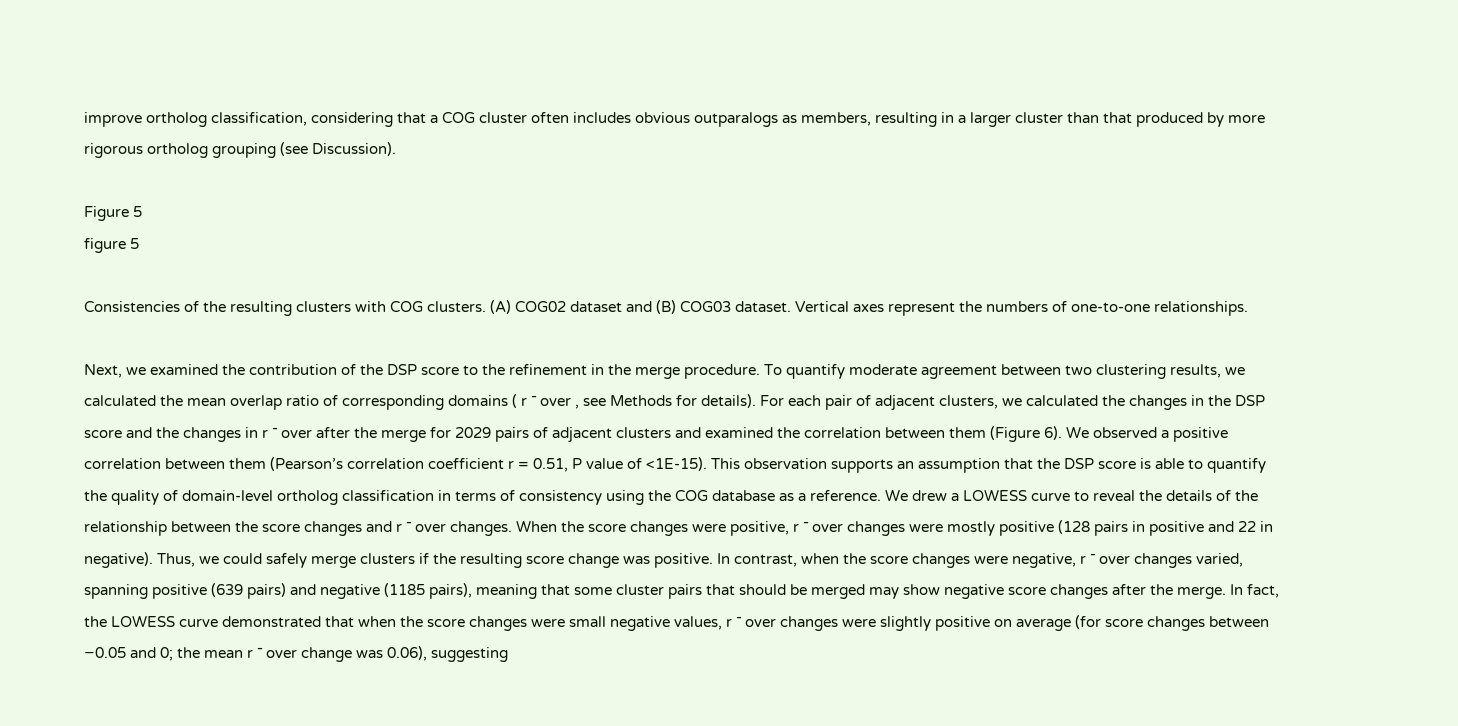improve ortholog classification, considering that a COG cluster often includes obvious outparalogs as members, resulting in a larger cluster than that produced by more rigorous ortholog grouping (see Discussion).

Figure 5
figure 5

Consistencies of the resulting clusters with COG clusters. (A) COG02 dataset and (B) COG03 dataset. Vertical axes represent the numbers of one-to-one relationships.

Next, we examined the contribution of the DSP score to the refinement in the merge procedure. To quantify moderate agreement between two clustering results, we calculated the mean overlap ratio of corresponding domains ( r ¯ over , see Methods for details). For each pair of adjacent clusters, we calculated the changes in the DSP score and the changes in r ¯ over after the merge for 2029 pairs of adjacent clusters and examined the correlation between them (Figure 6). We observed a positive correlation between them (Pearson’s correlation coefficient r = 0.51, P value of <1E-15). This observation supports an assumption that the DSP score is able to quantify the quality of domain-level ortholog classification in terms of consistency using the COG database as a reference. We drew a LOWESS curve to reveal the details of the relationship between the score changes and r ¯ over changes. When the score changes were positive, r ¯ over changes were mostly positive (128 pairs in positive and 22 in negative). Thus, we could safely merge clusters if the resulting score change was positive. In contrast, when the score changes were negative, r ¯ over changes varied, spanning positive (639 pairs) and negative (1185 pairs), meaning that some cluster pairs that should be merged may show negative score changes after the merge. In fact, the LOWESS curve demonstrated that when the score changes were small negative values, r ¯ over changes were slightly positive on average (for score changes between −0.05 and 0; the mean r ¯ over change was 0.06), suggesting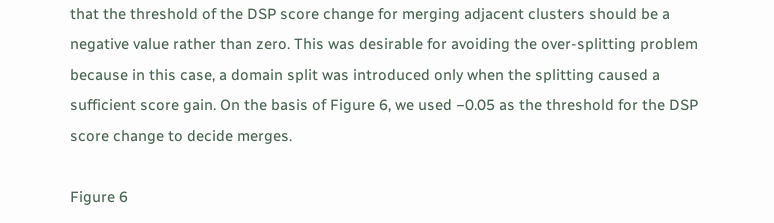that the threshold of the DSP score change for merging adjacent clusters should be a negative value rather than zero. This was desirable for avoiding the over-splitting problem because in this case, a domain split was introduced only when the splitting caused a sufficient score gain. On the basis of Figure 6, we used −0.05 as the threshold for the DSP score change to decide merges.

Figure 6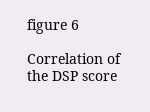figure 6

Correlation of the DSP score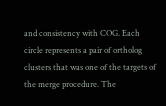and consistency with COG. Each circle represents a pair of ortholog clusters that was one of the targets of the merge procedure. The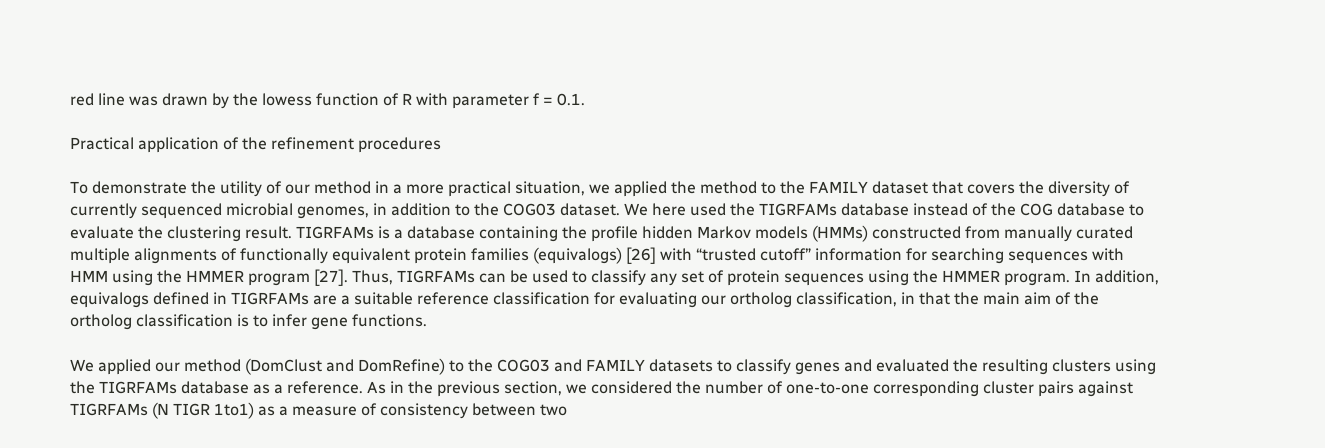red line was drawn by the lowess function of R with parameter f = 0.1.

Practical application of the refinement procedures

To demonstrate the utility of our method in a more practical situation, we applied the method to the FAMILY dataset that covers the diversity of currently sequenced microbial genomes, in addition to the COG03 dataset. We here used the TIGRFAMs database instead of the COG database to evaluate the clustering result. TIGRFAMs is a database containing the profile hidden Markov models (HMMs) constructed from manually curated multiple alignments of functionally equivalent protein families (equivalogs) [26] with “trusted cutoff” information for searching sequences with HMM using the HMMER program [27]. Thus, TIGRFAMs can be used to classify any set of protein sequences using the HMMER program. In addition, equivalogs defined in TIGRFAMs are a suitable reference classification for evaluating our ortholog classification, in that the main aim of the ortholog classification is to infer gene functions.

We applied our method (DomClust and DomRefine) to the COG03 and FAMILY datasets to classify genes and evaluated the resulting clusters using the TIGRFAMs database as a reference. As in the previous section, we considered the number of one-to-one corresponding cluster pairs against TIGRFAMs (N TIGR 1to1) as a measure of consistency between two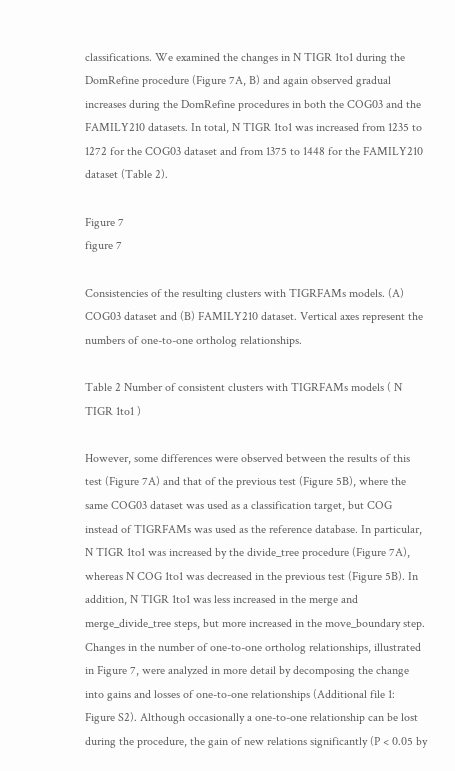classifications. We examined the changes in N TIGR 1to1 during the DomRefine procedure (Figure 7A, B) and again observed gradual increases during the DomRefine procedures in both the COG03 and the FAMILY210 datasets. In total, N TIGR 1to1 was increased from 1235 to 1272 for the COG03 dataset and from 1375 to 1448 for the FAMILY210 dataset (Table 2).

Figure 7
figure 7

Consistencies of the resulting clusters with TIGRFAMs models. (A) COG03 dataset and (B) FAMILY210 dataset. Vertical axes represent the numbers of one-to-one ortholog relationships.

Table 2 Number of consistent clusters with TIGRFAMs models ( N TIGR 1to1 )

However, some differences were observed between the results of this test (Figure 7A) and that of the previous test (Figure 5B), where the same COG03 dataset was used as a classification target, but COG instead of TIGRFAMs was used as the reference database. In particular, N TIGR 1to1 was increased by the divide_tree procedure (Figure 7A), whereas N COG 1to1 was decreased in the previous test (Figure 5B). In addition, N TIGR 1to1 was less increased in the merge and merge_divide_tree steps, but more increased in the move_boundary step. Changes in the number of one-to-one ortholog relationships, illustrated in Figure 7, were analyzed in more detail by decomposing the change into gains and losses of one-to-one relationships (Additional file 1: Figure S2). Although occasionally a one-to-one relationship can be lost during the procedure, the gain of new relations significantly (P < 0.05 by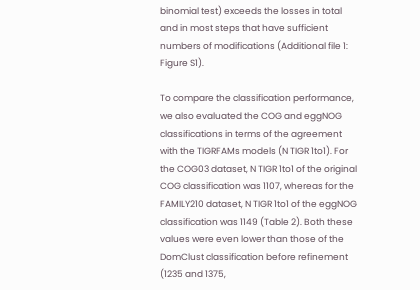binomial test) exceeds the losses in total and in most steps that have sufficient numbers of modifications (Additional file 1: Figure S1).

To compare the classification performance, we also evaluated the COG and eggNOG classifications in terms of the agreement with the TIGRFAMs models (N TIGR 1to1). For the COG03 dataset, N TIGR 1to1 of the original COG classification was 1107, whereas for the FAMILY210 dataset, N TIGR 1to1 of the eggNOG classification was 1149 (Table 2). Both these values were even lower than those of the DomClust classification before refinement (1235 and 1375,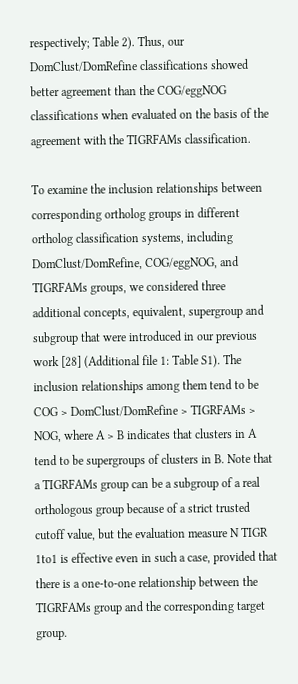respectively; Table 2). Thus, our DomClust/DomRefine classifications showed better agreement than the COG/eggNOG classifications when evaluated on the basis of the agreement with the TIGRFAMs classification.

To examine the inclusion relationships between corresponding ortholog groups in different ortholog classification systems, including DomClust/DomRefine, COG/eggNOG, and TIGRFAMs groups, we considered three additional concepts, equivalent, supergroup and subgroup that were introduced in our previous work [28] (Additional file 1: Table S1). The inclusion relationships among them tend to be COG > DomClust/DomRefine > TIGRFAMs > NOG, where A > B indicates that clusters in A tend to be supergroups of clusters in B. Note that a TIGRFAMs group can be a subgroup of a real orthologous group because of a strict trusted cutoff value, but the evaluation measure N TIGR 1to1 is effective even in such a case, provided that there is a one-to-one relationship between the TIGRFAMs group and the corresponding target group.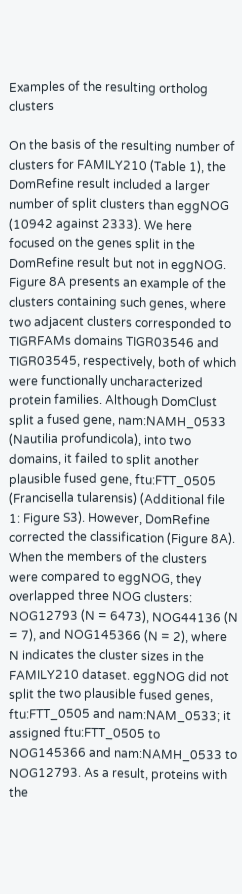Examples of the resulting ortholog clusters

On the basis of the resulting number of clusters for FAMILY210 (Table 1), the DomRefine result included a larger number of split clusters than eggNOG (10942 against 2333). We here focused on the genes split in the DomRefine result but not in eggNOG. Figure 8A presents an example of the clusters containing such genes, where two adjacent clusters corresponded to TIGRFAMs domains TIGR03546 and TIGR03545, respectively, both of which were functionally uncharacterized protein families. Although DomClust split a fused gene, nam:NAMH_0533 (Nautilia profundicola), into two domains, it failed to split another plausible fused gene, ftu:FTT_0505 (Francisella tularensis) (Additional file 1: Figure S3). However, DomRefine corrected the classification (Figure 8A). When the members of the clusters were compared to eggNOG, they overlapped three NOG clusters: NOG12793 (N = 6473), NOG44136 (N = 7), and NOG145366 (N = 2), where N indicates the cluster sizes in the FAMILY210 dataset. eggNOG did not split the two plausible fused genes, ftu:FTT_0505 and nam:NAM_0533; it assigned ftu:FTT_0505 to NOG145366 and nam:NAMH_0533 to NOG12793. As a result, proteins with the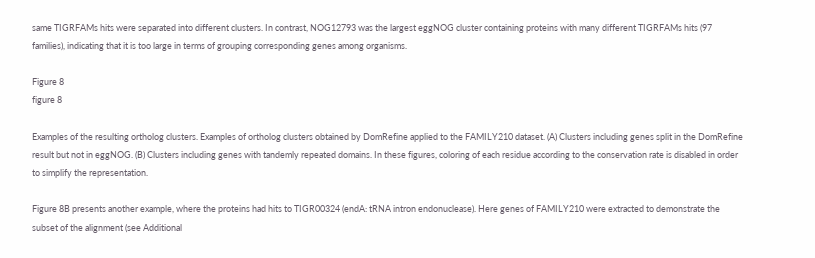same TIGRFAMs hits were separated into different clusters. In contrast, NOG12793 was the largest eggNOG cluster containing proteins with many different TIGRFAMs hits (97 families), indicating that it is too large in terms of grouping corresponding genes among organisms.

Figure 8
figure 8

Examples of the resulting ortholog clusters. Examples of ortholog clusters obtained by DomRefine applied to the FAMILY210 dataset. (A) Clusters including genes split in the DomRefine result but not in eggNOG. (B) Clusters including genes with tandemly repeated domains. In these figures, coloring of each residue according to the conservation rate is disabled in order to simplify the representation.

Figure 8B presents another example, where the proteins had hits to TIGR00324 (endA: tRNA intron endonuclease). Here genes of FAMILY210 were extracted to demonstrate the subset of the alignment (see Additional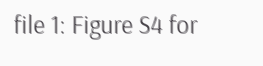file 1: Figure S4 for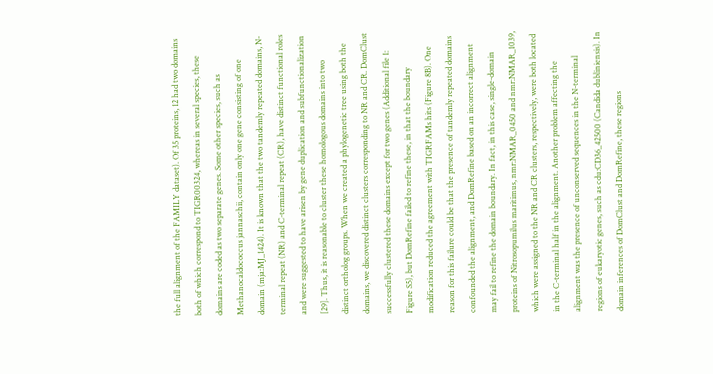the full alignment of the FAMILY dataset). Of 35 proteins, 12 had two domains both of which correspond to TIGR00324, whereas in several species, these domains are coded as two separate genes. Some other species, such as Methanocaldococcus jannaschii, contain only one gene consisting of one domain (mja:MJ_1424). It is known that the two tandemly repeated domains, N-terminal repeat (NR) and C-terminal repeat (CR), have distinct functional roles and were suggested to have arisen by gene duplication and subfunctionalization [29]. Thus, it is reasonable to cluster these homologous domains into two distinct ortholog groups. When we created a phylogenetic tree using both the domains, we discovered distinct clusters corresponding to NR and CR. DomClust successfully clustered these domains except for two genes (Additional file 1: Figure S5), but DomRefine failed to refine these, in that the boundary modification reduced the agreement with TIGRFAMs hits (Figure 8B). One reason for this failure could be that the presence of tandemly repeated domains confounded the alignment, and DomRefine based on an incorrect alignment may fail to refine the domain boundary. In fact, in this case, single-domain proteins of Nitrosopumilus maritimus, nmr:NMAR_0450 and nmr:NMAR_1039, which were assigned to the NR and CR clusters, respectively, were both located in the C-terminal half in the alignment. Another problem affecting the alignment was the presence of unconserved sequences in the N-terminal regions of eukaryotic genes, such as cdu:CD36_42500 (Candida dubliniensis). In domain inferences of DomClust and DomRefine, these regions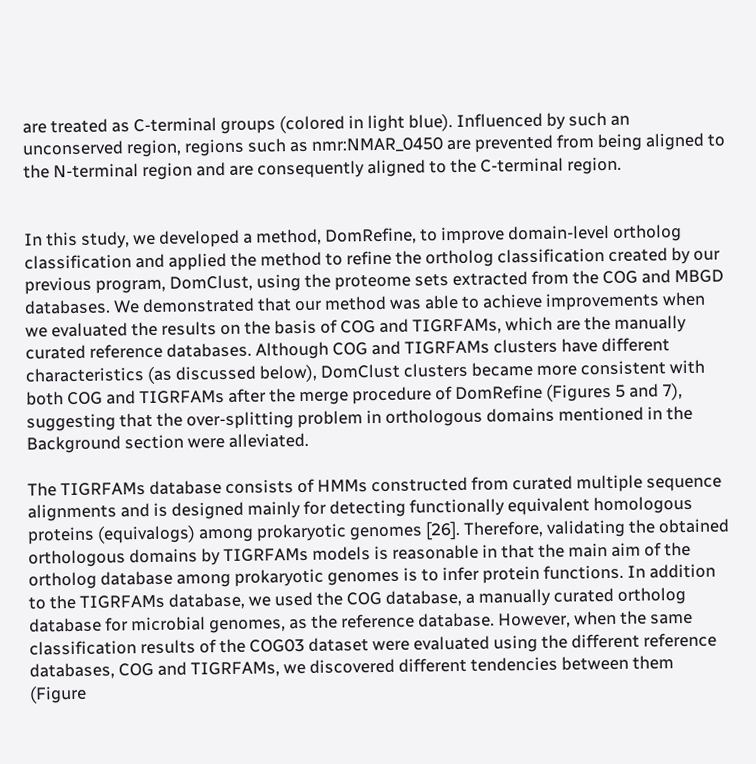are treated as C-terminal groups (colored in light blue). Influenced by such an unconserved region, regions such as nmr:NMAR_0450 are prevented from being aligned to the N-terminal region and are consequently aligned to the C-terminal region.


In this study, we developed a method, DomRefine, to improve domain-level ortholog classification and applied the method to refine the ortholog classification created by our previous program, DomClust, using the proteome sets extracted from the COG and MBGD databases. We demonstrated that our method was able to achieve improvements when we evaluated the results on the basis of COG and TIGRFAMs, which are the manually curated reference databases. Although COG and TIGRFAMs clusters have different characteristics (as discussed below), DomClust clusters became more consistent with both COG and TIGRFAMs after the merge procedure of DomRefine (Figures 5 and 7), suggesting that the over-splitting problem in orthologous domains mentioned in the Background section were alleviated.

The TIGRFAMs database consists of HMMs constructed from curated multiple sequence alignments and is designed mainly for detecting functionally equivalent homologous proteins (equivalogs) among prokaryotic genomes [26]. Therefore, validating the obtained orthologous domains by TIGRFAMs models is reasonable in that the main aim of the ortholog database among prokaryotic genomes is to infer protein functions. In addition to the TIGRFAMs database, we used the COG database, a manually curated ortholog database for microbial genomes, as the reference database. However, when the same classification results of the COG03 dataset were evaluated using the different reference databases, COG and TIGRFAMs, we discovered different tendencies between them (Figure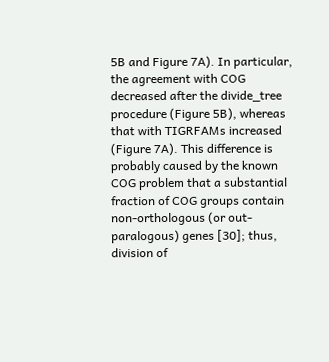5B and Figure 7A). In particular, the agreement with COG decreased after the divide_tree procedure (Figure 5B), whereas that with TIGRFAMs increased (Figure 7A). This difference is probably caused by the known COG problem that a substantial fraction of COG groups contain non-orthologous (or out-paralogous) genes [30]; thus, division of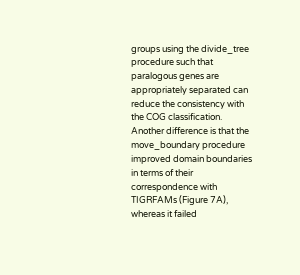groups using the divide_tree procedure such that paralogous genes are appropriately separated can reduce the consistency with the COG classification. Another difference is that the move_boundary procedure improved domain boundaries in terms of their correspondence with TIGRFAMs (Figure 7A), whereas it failed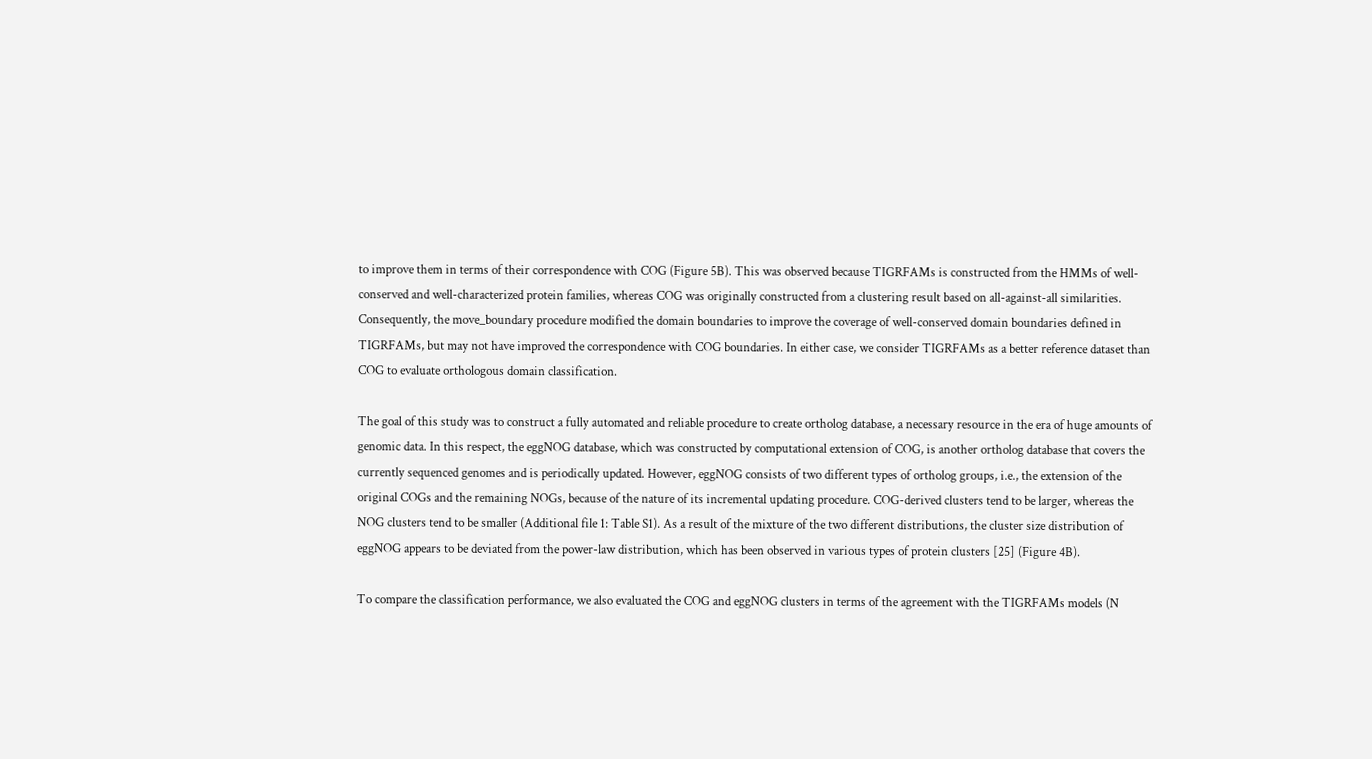to improve them in terms of their correspondence with COG (Figure 5B). This was observed because TIGRFAMs is constructed from the HMMs of well-conserved and well-characterized protein families, whereas COG was originally constructed from a clustering result based on all-against-all similarities. Consequently, the move_boundary procedure modified the domain boundaries to improve the coverage of well-conserved domain boundaries defined in TIGRFAMs, but may not have improved the correspondence with COG boundaries. In either case, we consider TIGRFAMs as a better reference dataset than COG to evaluate orthologous domain classification.

The goal of this study was to construct a fully automated and reliable procedure to create ortholog database, a necessary resource in the era of huge amounts of genomic data. In this respect, the eggNOG database, which was constructed by computational extension of COG, is another ortholog database that covers the currently sequenced genomes and is periodically updated. However, eggNOG consists of two different types of ortholog groups, i.e., the extension of the original COGs and the remaining NOGs, because of the nature of its incremental updating procedure. COG-derived clusters tend to be larger, whereas the NOG clusters tend to be smaller (Additional file 1: Table S1). As a result of the mixture of the two different distributions, the cluster size distribution of eggNOG appears to be deviated from the power-law distribution, which has been observed in various types of protein clusters [25] (Figure 4B).

To compare the classification performance, we also evaluated the COG and eggNOG clusters in terms of the agreement with the TIGRFAMs models (N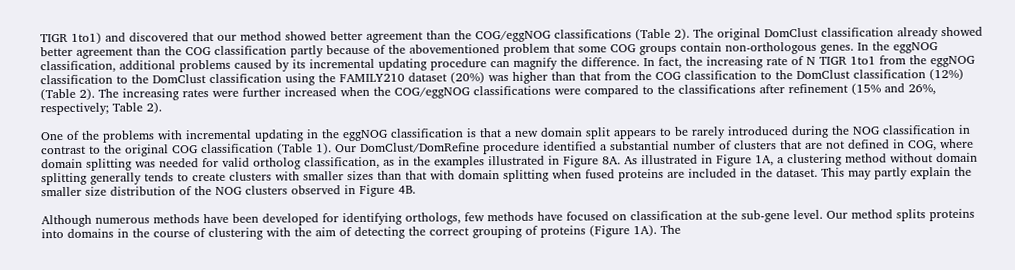TIGR 1to1) and discovered that our method showed better agreement than the COG/eggNOG classifications (Table 2). The original DomClust classification already showed better agreement than the COG classification partly because of the abovementioned problem that some COG groups contain non-orthologous genes. In the eggNOG classification, additional problems caused by its incremental updating procedure can magnify the difference. In fact, the increasing rate of N TIGR 1to1 from the eggNOG classification to the DomClust classification using the FAMILY210 dataset (20%) was higher than that from the COG classification to the DomClust classification (12%) (Table 2). The increasing rates were further increased when the COG/eggNOG classifications were compared to the classifications after refinement (15% and 26%, respectively; Table 2).

One of the problems with incremental updating in the eggNOG classification is that a new domain split appears to be rarely introduced during the NOG classification in contrast to the original COG classification (Table 1). Our DomClust/DomRefine procedure identified a substantial number of clusters that are not defined in COG, where domain splitting was needed for valid ortholog classification, as in the examples illustrated in Figure 8A. As illustrated in Figure 1A, a clustering method without domain splitting generally tends to create clusters with smaller sizes than that with domain splitting when fused proteins are included in the dataset. This may partly explain the smaller size distribution of the NOG clusters observed in Figure 4B.

Although numerous methods have been developed for identifying orthologs, few methods have focused on classification at the sub-gene level. Our method splits proteins into domains in the course of clustering with the aim of detecting the correct grouping of proteins (Figure 1A). The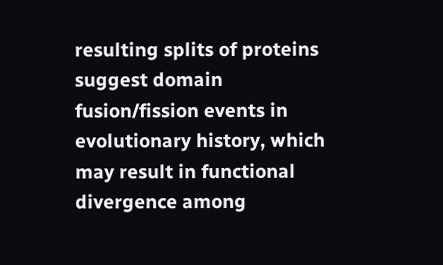resulting splits of proteins suggest domain fusion/fission events in evolutionary history, which may result in functional divergence among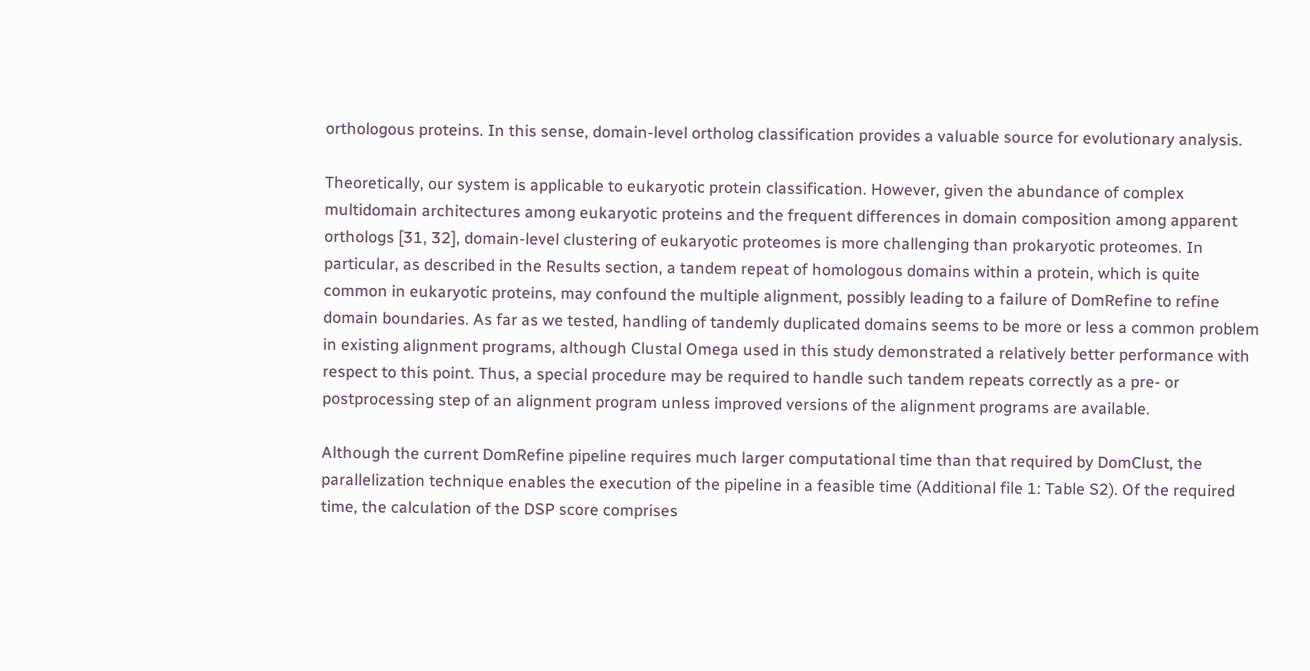orthologous proteins. In this sense, domain-level ortholog classification provides a valuable source for evolutionary analysis.

Theoretically, our system is applicable to eukaryotic protein classification. However, given the abundance of complex multidomain architectures among eukaryotic proteins and the frequent differences in domain composition among apparent orthologs [31, 32], domain-level clustering of eukaryotic proteomes is more challenging than prokaryotic proteomes. In particular, as described in the Results section, a tandem repeat of homologous domains within a protein, which is quite common in eukaryotic proteins, may confound the multiple alignment, possibly leading to a failure of DomRefine to refine domain boundaries. As far as we tested, handling of tandemly duplicated domains seems to be more or less a common problem in existing alignment programs, although Clustal Omega used in this study demonstrated a relatively better performance with respect to this point. Thus, a special procedure may be required to handle such tandem repeats correctly as a pre- or postprocessing step of an alignment program unless improved versions of the alignment programs are available.

Although the current DomRefine pipeline requires much larger computational time than that required by DomClust, the parallelization technique enables the execution of the pipeline in a feasible time (Additional file 1: Table S2). Of the required time, the calculation of the DSP score comprises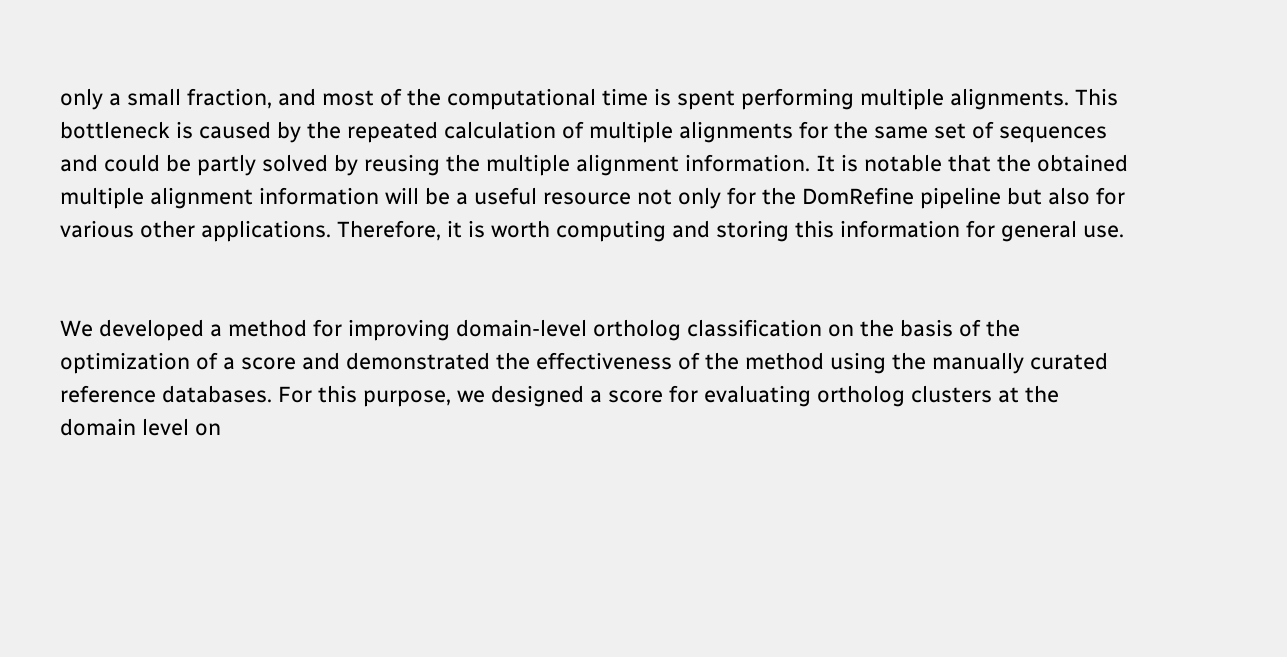only a small fraction, and most of the computational time is spent performing multiple alignments. This bottleneck is caused by the repeated calculation of multiple alignments for the same set of sequences and could be partly solved by reusing the multiple alignment information. It is notable that the obtained multiple alignment information will be a useful resource not only for the DomRefine pipeline but also for various other applications. Therefore, it is worth computing and storing this information for general use.


We developed a method for improving domain-level ortholog classification on the basis of the optimization of a score and demonstrated the effectiveness of the method using the manually curated reference databases. For this purpose, we designed a score for evaluating ortholog clusters at the domain level on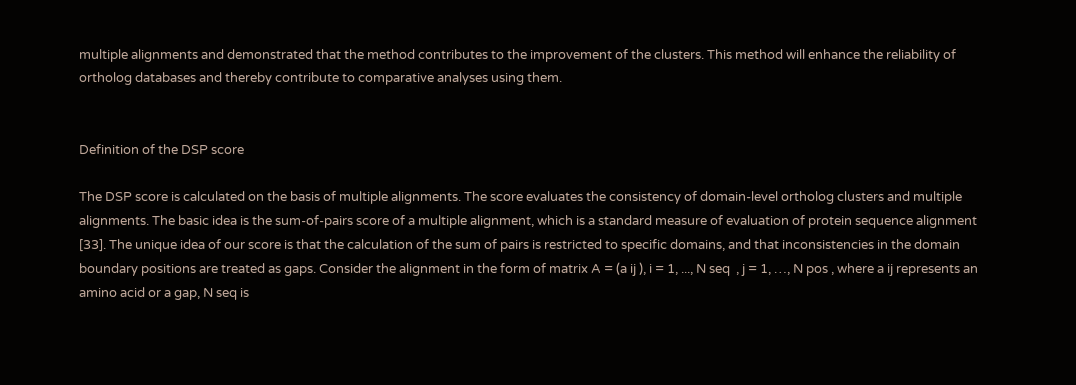multiple alignments and demonstrated that the method contributes to the improvement of the clusters. This method will enhance the reliability of ortholog databases and thereby contribute to comparative analyses using them.


Definition of the DSP score

The DSP score is calculated on the basis of multiple alignments. The score evaluates the consistency of domain-level ortholog clusters and multiple alignments. The basic idea is the sum-of-pairs score of a multiple alignment, which is a standard measure of evaluation of protein sequence alignment [33]. The unique idea of our score is that the calculation of the sum of pairs is restricted to specific domains, and that inconsistencies in the domain boundary positions are treated as gaps. Consider the alignment in the form of matrix A = (a ij ), i = 1, ..., N seq  , j = 1, …, N pos , where a ij represents an amino acid or a gap, N seq is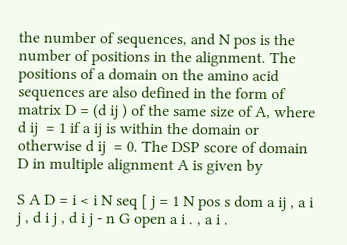the number of sequences, and N pos is the number of positions in the alignment. The positions of a domain on the amino acid sequences are also defined in the form of matrix D = (d ij ) of the same size of A, where d ij  = 1 if a ij is within the domain or otherwise d ij  = 0. The DSP score of domain D in multiple alignment A is given by

S A D = i < i N seq [ j = 1 N pos s dom a ij , a i j , d i j , d i j - n G open a i . , a i .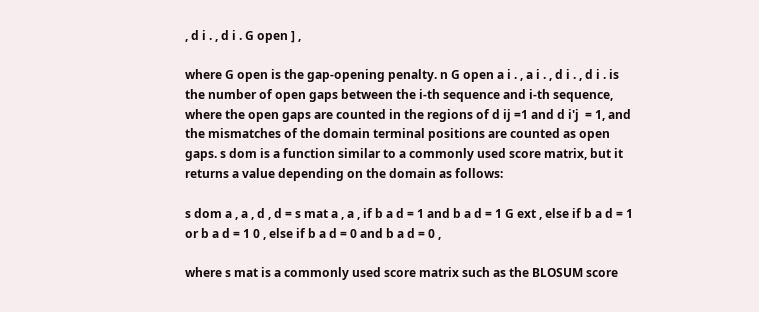, d i . , d i . G open ] ,

where G open is the gap-opening penalty. n G open a i . , a i . , d i . , d i . is the number of open gaps between the i-th sequence and i-th sequence, where the open gaps are counted in the regions of d ij =1 and d i'j  = 1, and the mismatches of the domain terminal positions are counted as open gaps. s dom is a function similar to a commonly used score matrix, but it returns a value depending on the domain as follows:

s dom a , a , d , d = s mat a , a , if b a d = 1 and b a d = 1 G ext , else if b a d = 1 or b a d = 1 0 , else if b a d = 0 and b a d = 0 ,

where s mat is a commonly used score matrix such as the BLOSUM score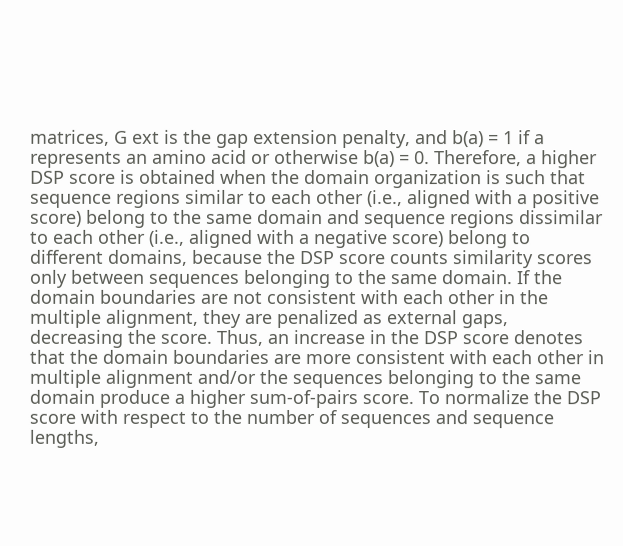matrices, G ext is the gap extension penalty, and b(a) = 1 if a represents an amino acid or otherwise b(a) = 0. Therefore, a higher DSP score is obtained when the domain organization is such that sequence regions similar to each other (i.e., aligned with a positive score) belong to the same domain and sequence regions dissimilar to each other (i.e., aligned with a negative score) belong to different domains, because the DSP score counts similarity scores only between sequences belonging to the same domain. If the domain boundaries are not consistent with each other in the multiple alignment, they are penalized as external gaps, decreasing the score. Thus, an increase in the DSP score denotes that the domain boundaries are more consistent with each other in multiple alignment and/or the sequences belonging to the same domain produce a higher sum-of-pairs score. To normalize the DSP score with respect to the number of sequences and sequence lengths,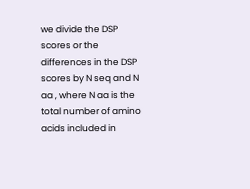we divide the DSP scores or the differences in the DSP scores by N seq and N aa , where N aa is the total number of amino acids included in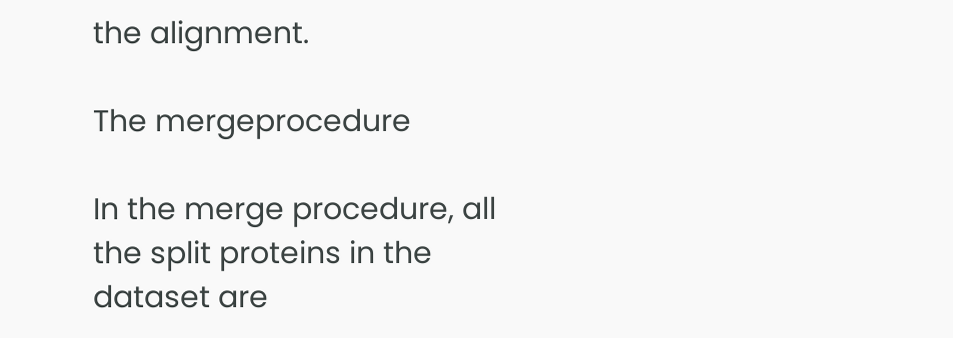the alignment.

The mergeprocedure

In the merge procedure, all the split proteins in the dataset are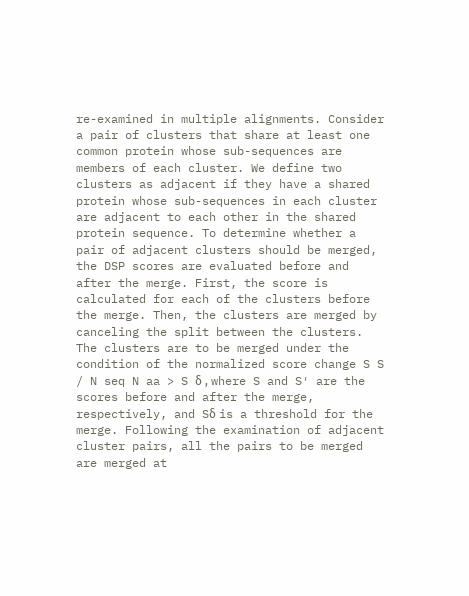re-examined in multiple alignments. Consider a pair of clusters that share at least one common protein whose sub-sequences are members of each cluster. We define two clusters as adjacent if they have a shared protein whose sub-sequences in each cluster are adjacent to each other in the shared protein sequence. To determine whether a pair of adjacent clusters should be merged, the DSP scores are evaluated before and after the merge. First, the score is calculated for each of the clusters before the merge. Then, the clusters are merged by canceling the split between the clusters. The clusters are to be merged under the condition of the normalized score change S S / N seq N aa > S δ , where S and S′ are the scores before and after the merge, respectively, and Sδ is a threshold for the merge. Following the examination of adjacent cluster pairs, all the pairs to be merged are merged at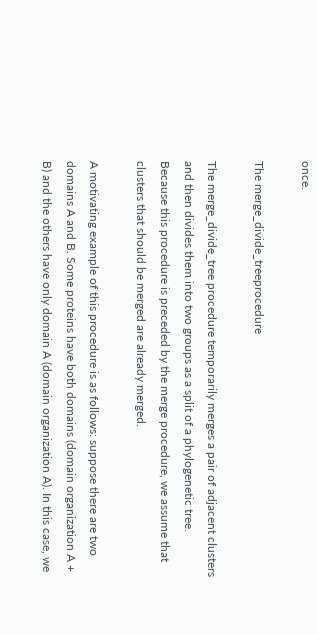once.

The merge_divide_treeprocedure

The merge_divide_tree procedure temporarily merges a pair of adjacent clusters and then divides them into two groups as a split of a phylogenetic tree. Because this procedure is preceded by the merge procedure, we assume that clusters that should be merged are already merged.

A motivating example of this procedure is as follows: suppose there are two domains A and B. Some proteins have both domains (domain organization A + B) and the others have only domain A (domain organization A). In this case, we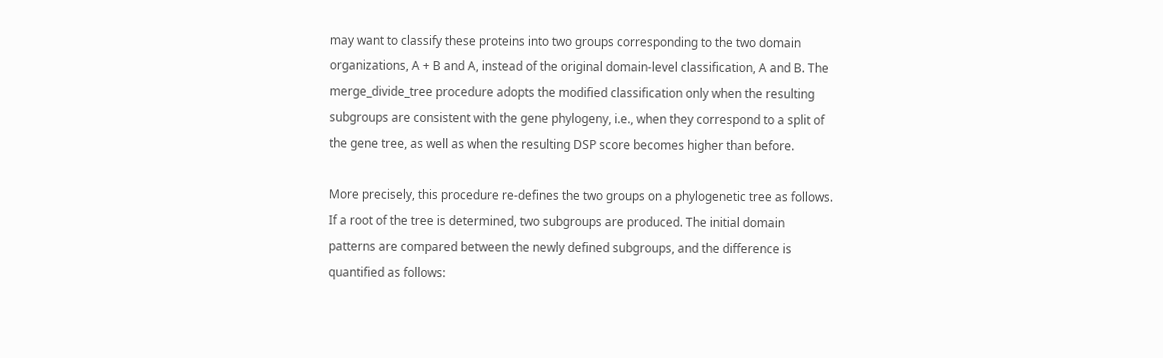may want to classify these proteins into two groups corresponding to the two domain organizations, A + B and A, instead of the original domain-level classification, A and B. The merge_divide_tree procedure adopts the modified classification only when the resulting subgroups are consistent with the gene phylogeny, i.e., when they correspond to a split of the gene tree, as well as when the resulting DSP score becomes higher than before.

More precisely, this procedure re-defines the two groups on a phylogenetic tree as follows. If a root of the tree is determined, two subgroups are produced. The initial domain patterns are compared between the newly defined subgroups, and the difference is quantified as follows: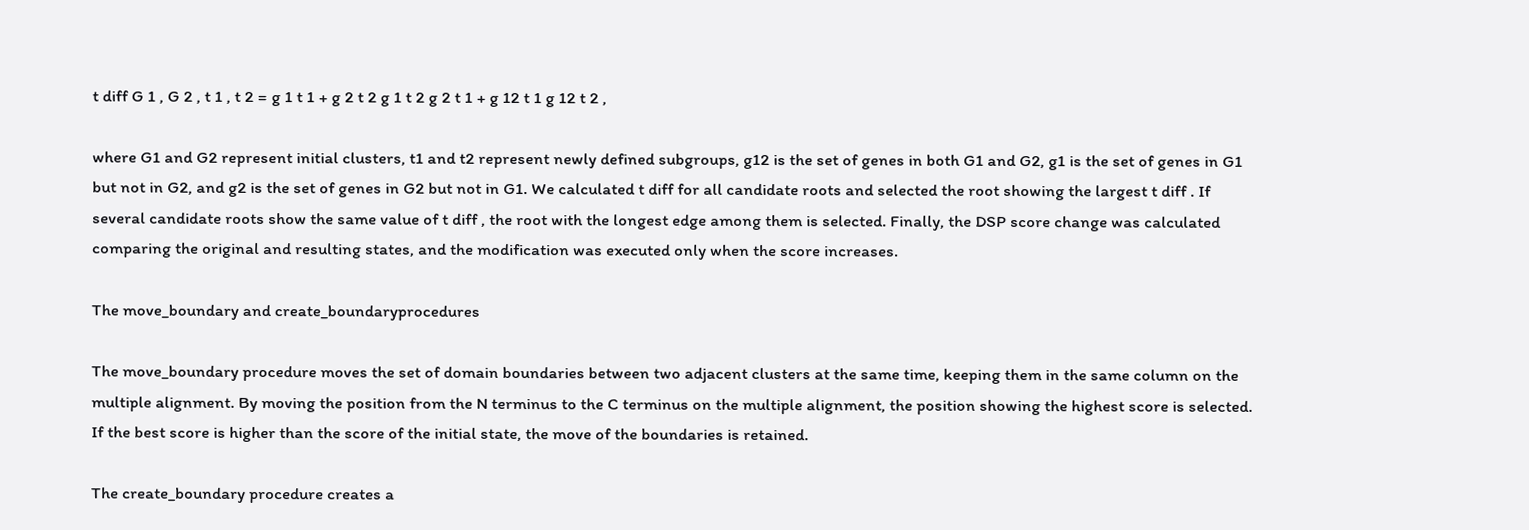t diff G 1 , G 2 , t 1 , t 2 = g 1 t 1 + g 2 t 2 g 1 t 2 g 2 t 1 + g 12 t 1 g 12 t 2 ,

where G1 and G2 represent initial clusters, t1 and t2 represent newly defined subgroups, g12 is the set of genes in both G1 and G2, g1 is the set of genes in G1 but not in G2, and g2 is the set of genes in G2 but not in G1. We calculated t diff for all candidate roots and selected the root showing the largest t diff . If several candidate roots show the same value of t diff , the root with the longest edge among them is selected. Finally, the DSP score change was calculated comparing the original and resulting states, and the modification was executed only when the score increases.

The move_boundary and create_boundaryprocedures

The move_boundary procedure moves the set of domain boundaries between two adjacent clusters at the same time, keeping them in the same column on the multiple alignment. By moving the position from the N terminus to the C terminus on the multiple alignment, the position showing the highest score is selected. If the best score is higher than the score of the initial state, the move of the boundaries is retained.

The create_boundary procedure creates a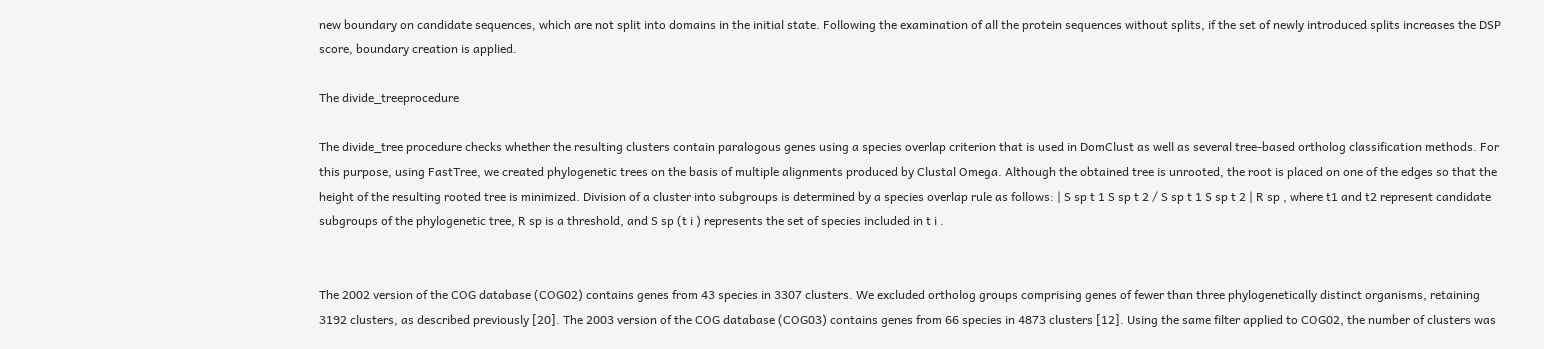new boundary on candidate sequences, which are not split into domains in the initial state. Following the examination of all the protein sequences without splits, if the set of newly introduced splits increases the DSP score, boundary creation is applied.

The divide_treeprocedure

The divide_tree procedure checks whether the resulting clusters contain paralogous genes using a species overlap criterion that is used in DomClust as well as several tree-based ortholog classification methods. For this purpose, using FastTree, we created phylogenetic trees on the basis of multiple alignments produced by Clustal Omega. Although the obtained tree is unrooted, the root is placed on one of the edges so that the height of the resulting rooted tree is minimized. Division of a cluster into subgroups is determined by a species overlap rule as follows: | S sp t 1 S sp t 2 / S sp t 1 S sp t 2 | R sp , where t1 and t2 represent candidate subgroups of the phylogenetic tree, R sp is a threshold, and S sp (t i ) represents the set of species included in t i .


The 2002 version of the COG database (COG02) contains genes from 43 species in 3307 clusters. We excluded ortholog groups comprising genes of fewer than three phylogenetically distinct organisms, retaining 3192 clusters, as described previously [20]. The 2003 version of the COG database (COG03) contains genes from 66 species in 4873 clusters [12]. Using the same filter applied to COG02, the number of clusters was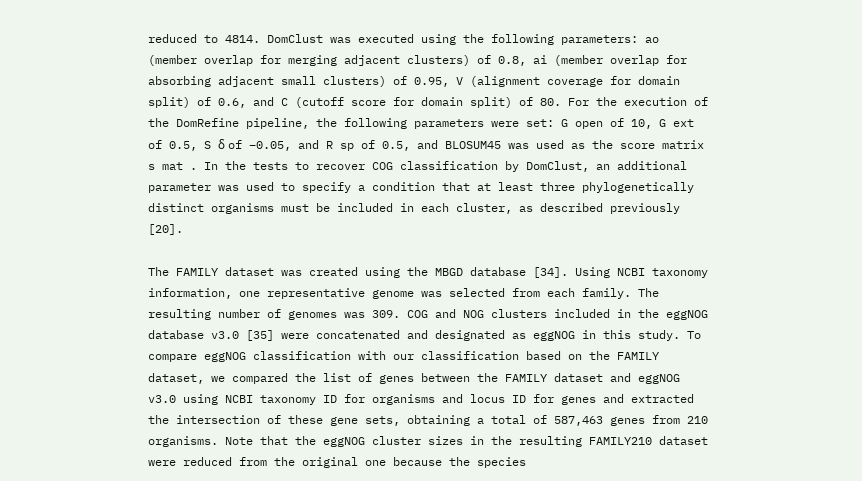reduced to 4814. DomClust was executed using the following parameters: ao (member overlap for merging adjacent clusters) of 0.8, ai (member overlap for absorbing adjacent small clusters) of 0.95, V (alignment coverage for domain split) of 0.6, and C (cutoff score for domain split) of 80. For the execution of the DomRefine pipeline, the following parameters were set: G open of 10, G ext of 0.5, S δ of −0.05, and R sp of 0.5, and BLOSUM45 was used as the score matrix s mat . In the tests to recover COG classification by DomClust, an additional parameter was used to specify a condition that at least three phylogenetically distinct organisms must be included in each cluster, as described previously [20].

The FAMILY dataset was created using the MBGD database [34]. Using NCBI taxonomy information, one representative genome was selected from each family. The resulting number of genomes was 309. COG and NOG clusters included in the eggNOG database v3.0 [35] were concatenated and designated as eggNOG in this study. To compare eggNOG classification with our classification based on the FAMILY dataset, we compared the list of genes between the FAMILY dataset and eggNOG v3.0 using NCBI taxonomy ID for organisms and locus ID for genes and extracted the intersection of these gene sets, obtaining a total of 587,463 genes from 210 organisms. Note that the eggNOG cluster sizes in the resulting FAMILY210 dataset were reduced from the original one because the species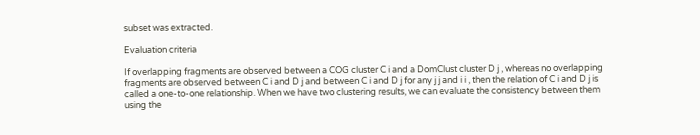subset was extracted.

Evaluation criteria

If overlapping fragments are observed between a COG cluster C i and a DomClust cluster D j , whereas no overlapping fragments are observed between C i and D j and between C i and D j for any j j and i i , then the relation of C i and D j is called a one-to-one relationship. When we have two clustering results, we can evaluate the consistency between them using the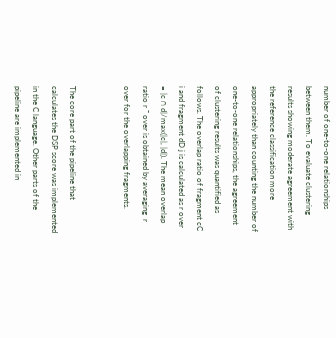number of one-to-one relationships between them. To evaluate clustering results showing moderate agreement with the reference classification more appropriately than counting the number of one-to-one relationships, the agreement of clustering results was quantified as follows. The overlap ratio of fragment cC i and fragment dD j is calculated as r over  = |c ∩ d|/max(|c|, |d|). The mean overlap ratio r ¯ over is obtained by averaging  r over for the overlapping fragments.


The core part of the pipeline that calculates the DSP score was implemented in the C language. Other parts of the pipeline are implemented in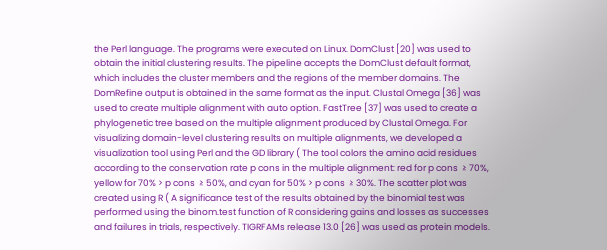the Perl language. The programs were executed on Linux. DomClust [20] was used to obtain the initial clustering results. The pipeline accepts the DomClust default format, which includes the cluster members and the regions of the member domains. The DomRefine output is obtained in the same format as the input. Clustal Omega [36] was used to create multiple alignment with auto option. FastTree [37] was used to create a phylogenetic tree based on the multiple alignment produced by Clustal Omega. For visualizing domain-level clustering results on multiple alignments, we developed a visualization tool using Perl and the GD library ( The tool colors the amino acid residues according to the conservation rate p cons in the multiple alignment: red for p cons  ≥ 70%, yellow for 70% > p cons  ≥ 50%, and cyan for 50% > p cons  ≥ 30%. The scatter plot was created using R ( A significance test of the results obtained by the binomial test was performed using the binom.test function of R considering gains and losses as successes and failures in trials, respectively. TIGRFAMs release 13.0 [26] was used as protein models.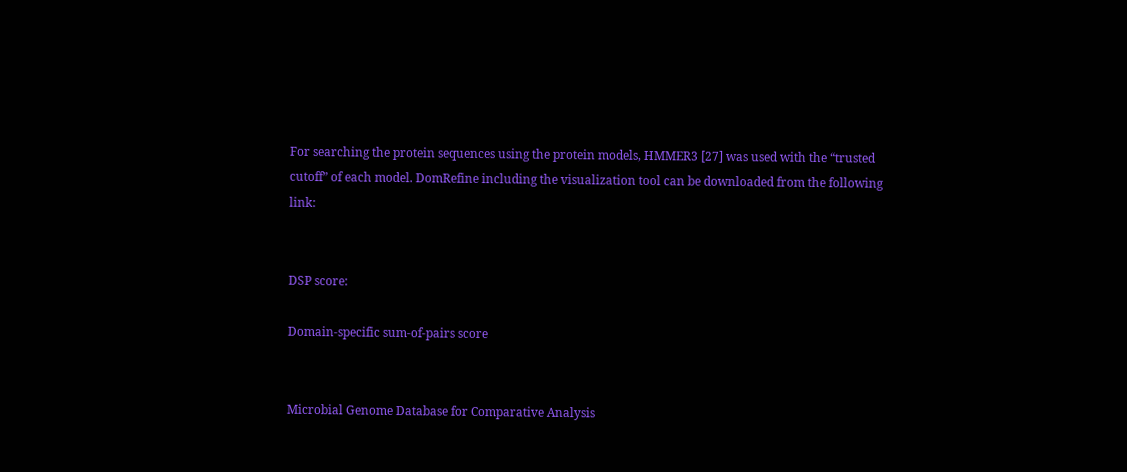For searching the protein sequences using the protein models, HMMER3 [27] was used with the “trusted cutoff” of each model. DomRefine including the visualization tool can be downloaded from the following link:


DSP score:

Domain-specific sum-of-pairs score


Microbial Genome Database for Comparative Analysis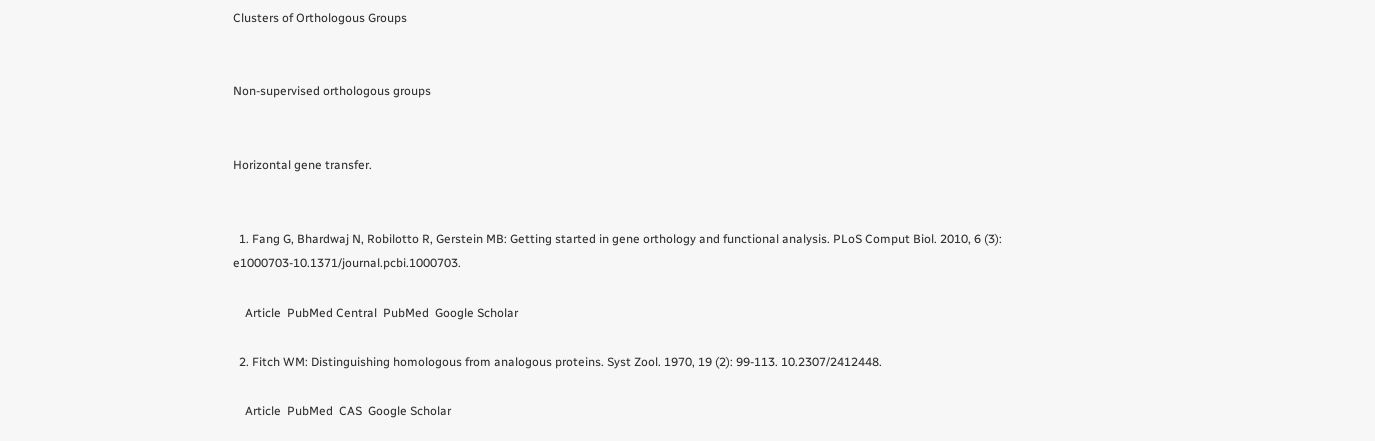Clusters of Orthologous Groups


Non-supervised orthologous groups


Horizontal gene transfer.


  1. Fang G, Bhardwaj N, Robilotto R, Gerstein MB: Getting started in gene orthology and functional analysis. PLoS Comput Biol. 2010, 6 (3): e1000703-10.1371/journal.pcbi.1000703.

    Article  PubMed Central  PubMed  Google Scholar

  2. Fitch WM: Distinguishing homologous from analogous proteins. Syst Zool. 1970, 19 (2): 99-113. 10.2307/2412448.

    Article  PubMed  CAS  Google Scholar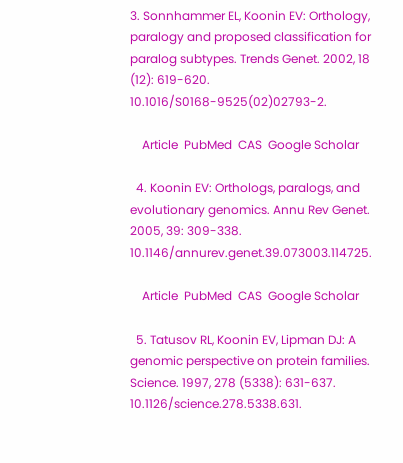3. Sonnhammer EL, Koonin EV: Orthology, paralogy and proposed classification for paralog subtypes. Trends Genet. 2002, 18 (12): 619-620. 10.1016/S0168-9525(02)02793-2.

    Article  PubMed  CAS  Google Scholar

  4. Koonin EV: Orthologs, paralogs, and evolutionary genomics. Annu Rev Genet. 2005, 39: 309-338. 10.1146/annurev.genet.39.073003.114725.

    Article  PubMed  CAS  Google Scholar

  5. Tatusov RL, Koonin EV, Lipman DJ: A genomic perspective on protein families. Science. 1997, 278 (5338): 631-637. 10.1126/science.278.5338.631.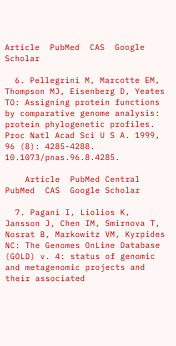Article  PubMed  CAS  Google Scholar

  6. Pellegrini M, Marcotte EM, Thompson MJ, Eisenberg D, Yeates TO: Assigning protein functions by comparative genome analysis: protein phylogenetic profiles. Proc Natl Acad Sci U S A. 1999, 96 (8): 4285-4288. 10.1073/pnas.96.8.4285.

    Article  PubMed Central  PubMed  CAS  Google Scholar

  7. Pagani I, Liolios K, Jansson J, Chen IM, Smirnova T, Nosrat B, Markowitz VM, Kyrpides NC: The Genomes OnLine Database (GOLD) v. 4: status of genomic and metagenomic projects and their associated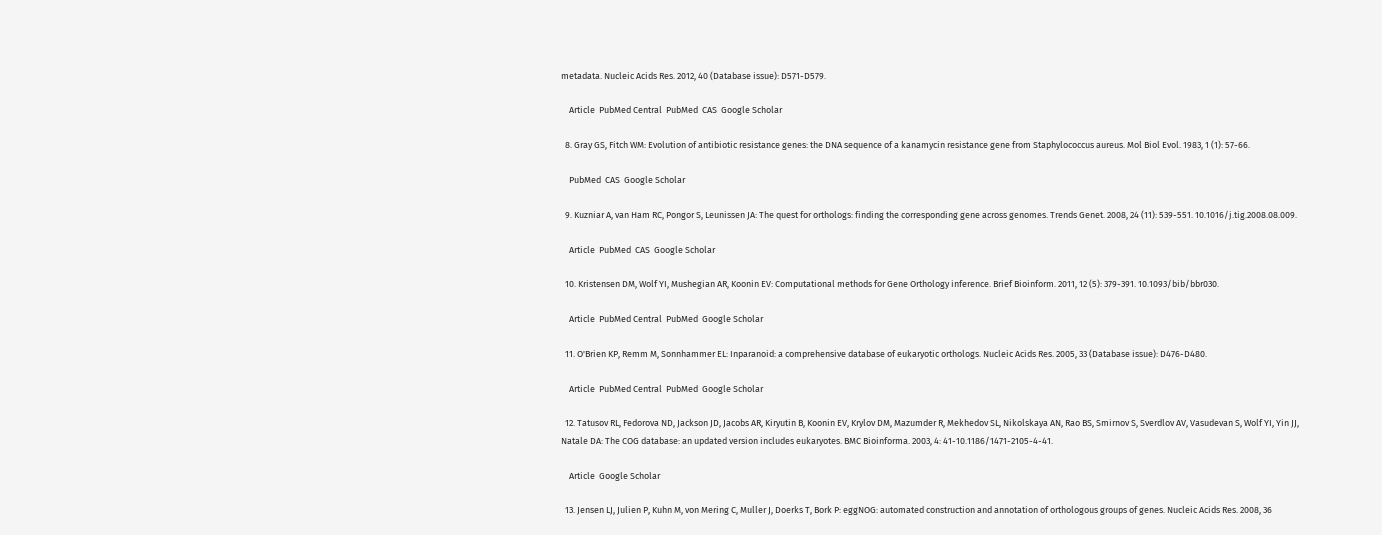metadata. Nucleic Acids Res. 2012, 40 (Database issue): D571-D579.

    Article  PubMed Central  PubMed  CAS  Google Scholar

  8. Gray GS, Fitch WM: Evolution of antibiotic resistance genes: the DNA sequence of a kanamycin resistance gene from Staphylococcus aureus. Mol Biol Evol. 1983, 1 (1): 57-66.

    PubMed  CAS  Google Scholar

  9. Kuzniar A, van Ham RC, Pongor S, Leunissen JA: The quest for orthologs: finding the corresponding gene across genomes. Trends Genet. 2008, 24 (11): 539-551. 10.1016/j.tig.2008.08.009.

    Article  PubMed  CAS  Google Scholar

  10. Kristensen DM, Wolf YI, Mushegian AR, Koonin EV: Computational methods for Gene Orthology inference. Brief Bioinform. 2011, 12 (5): 379-391. 10.1093/bib/bbr030.

    Article  PubMed Central  PubMed  Google Scholar

  11. O'Brien KP, Remm M, Sonnhammer EL: Inparanoid: a comprehensive database of eukaryotic orthologs. Nucleic Acids Res. 2005, 33 (Database issue): D476-D480.

    Article  PubMed Central  PubMed  Google Scholar

  12. Tatusov RL, Fedorova ND, Jackson JD, Jacobs AR, Kiryutin B, Koonin EV, Krylov DM, Mazumder R, Mekhedov SL, Nikolskaya AN, Rao BS, Smirnov S, Sverdlov AV, Vasudevan S, Wolf YI, Yin JJ, Natale DA: The COG database: an updated version includes eukaryotes. BMC Bioinforma. 2003, 4: 41-10.1186/1471-2105-4-41.

    Article  Google Scholar

  13. Jensen LJ, Julien P, Kuhn M, von Mering C, Muller J, Doerks T, Bork P: eggNOG: automated construction and annotation of orthologous groups of genes. Nucleic Acids Res. 2008, 36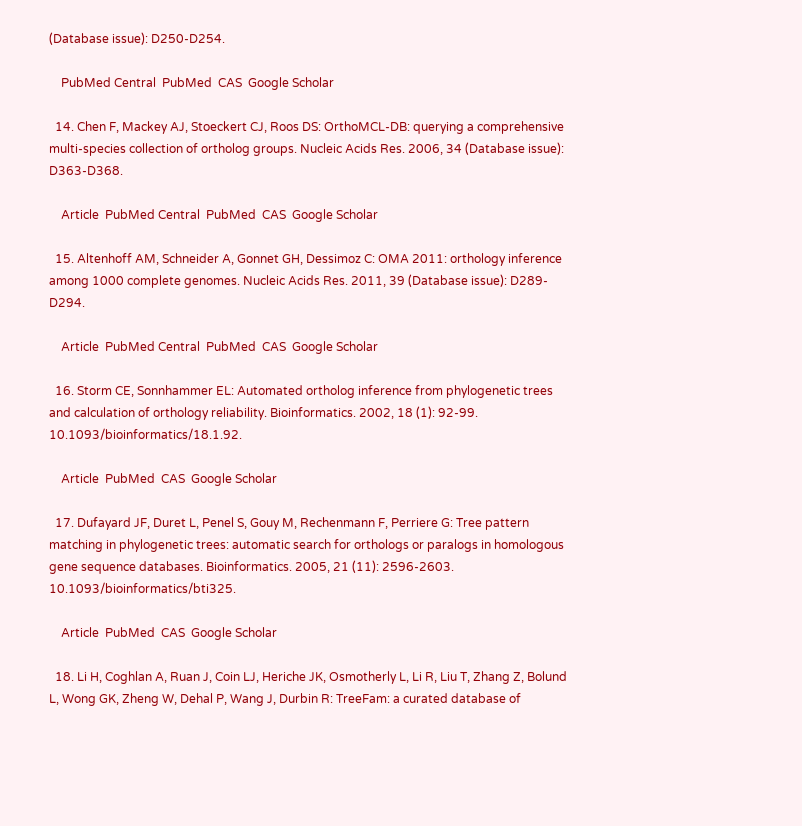(Database issue): D250-D254.

    PubMed Central  PubMed  CAS  Google Scholar

  14. Chen F, Mackey AJ, Stoeckert CJ, Roos DS: OrthoMCL-DB: querying a comprehensive multi-species collection of ortholog groups. Nucleic Acids Res. 2006, 34 (Database issue): D363-D368.

    Article  PubMed Central  PubMed  CAS  Google Scholar

  15. Altenhoff AM, Schneider A, Gonnet GH, Dessimoz C: OMA 2011: orthology inference among 1000 complete genomes. Nucleic Acids Res. 2011, 39 (Database issue): D289-D294.

    Article  PubMed Central  PubMed  CAS  Google Scholar

  16. Storm CE, Sonnhammer EL: Automated ortholog inference from phylogenetic trees and calculation of orthology reliability. Bioinformatics. 2002, 18 (1): 92-99. 10.1093/bioinformatics/18.1.92.

    Article  PubMed  CAS  Google Scholar

  17. Dufayard JF, Duret L, Penel S, Gouy M, Rechenmann F, Perriere G: Tree pattern matching in phylogenetic trees: automatic search for orthologs or paralogs in homologous gene sequence databases. Bioinformatics. 2005, 21 (11): 2596-2603. 10.1093/bioinformatics/bti325.

    Article  PubMed  CAS  Google Scholar

  18. Li H, Coghlan A, Ruan J, Coin LJ, Heriche JK, Osmotherly L, Li R, Liu T, Zhang Z, Bolund L, Wong GK, Zheng W, Dehal P, Wang J, Durbin R: TreeFam: a curated database of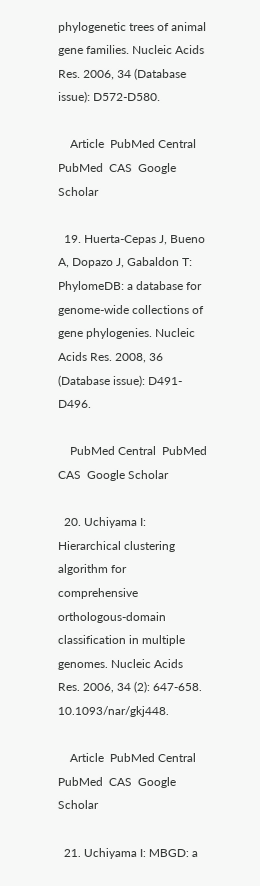phylogenetic trees of animal gene families. Nucleic Acids Res. 2006, 34 (Database issue): D572-D580.

    Article  PubMed Central  PubMed  CAS  Google Scholar

  19. Huerta-Cepas J, Bueno A, Dopazo J, Gabaldon T: PhylomeDB: a database for genome-wide collections of gene phylogenies. Nucleic Acids Res. 2008, 36 (Database issue): D491-D496.

    PubMed Central  PubMed  CAS  Google Scholar

  20. Uchiyama I: Hierarchical clustering algorithm for comprehensive orthologous-domain classification in multiple genomes. Nucleic Acids Res. 2006, 34 (2): 647-658. 10.1093/nar/gkj448.

    Article  PubMed Central  PubMed  CAS  Google Scholar

  21. Uchiyama I: MBGD: a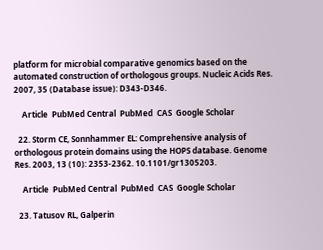platform for microbial comparative genomics based on the automated construction of orthologous groups. Nucleic Acids Res. 2007, 35 (Database issue): D343-D346.

    Article  PubMed Central  PubMed  CAS  Google Scholar

  22. Storm CE, Sonnhammer EL: Comprehensive analysis of orthologous protein domains using the HOPS database. Genome Res. 2003, 13 (10): 2353-2362. 10.1101/gr1305203.

    Article  PubMed Central  PubMed  CAS  Google Scholar

  23. Tatusov RL, Galperin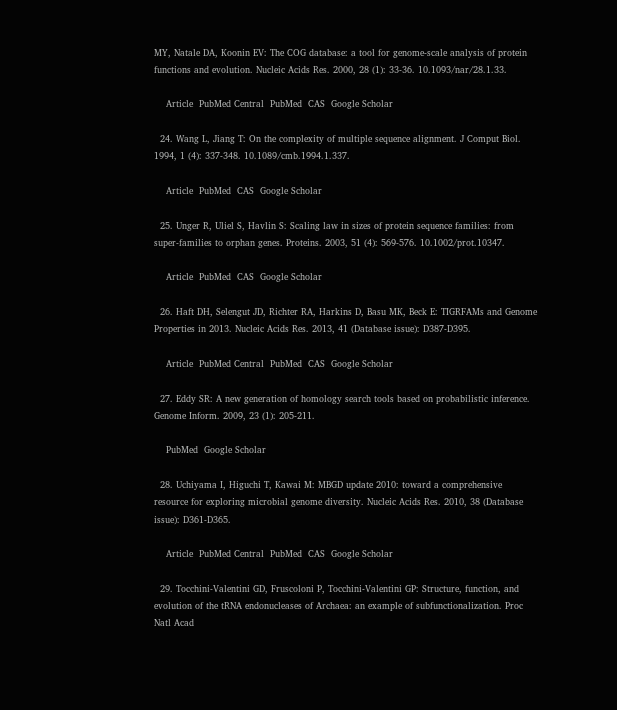MY, Natale DA, Koonin EV: The COG database: a tool for genome-scale analysis of protein functions and evolution. Nucleic Acids Res. 2000, 28 (1): 33-36. 10.1093/nar/28.1.33.

    Article  PubMed Central  PubMed  CAS  Google Scholar

  24. Wang L, Jiang T: On the complexity of multiple sequence alignment. J Comput Biol. 1994, 1 (4): 337-348. 10.1089/cmb.1994.1.337.

    Article  PubMed  CAS  Google Scholar

  25. Unger R, Uliel S, Havlin S: Scaling law in sizes of protein sequence families: from super-families to orphan genes. Proteins. 2003, 51 (4): 569-576. 10.1002/prot.10347.

    Article  PubMed  CAS  Google Scholar

  26. Haft DH, Selengut JD, Richter RA, Harkins D, Basu MK, Beck E: TIGRFAMs and Genome Properties in 2013. Nucleic Acids Res. 2013, 41 (Database issue): D387-D395.

    Article  PubMed Central  PubMed  CAS  Google Scholar

  27. Eddy SR: A new generation of homology search tools based on probabilistic inference. Genome Inform. 2009, 23 (1): 205-211.

    PubMed  Google Scholar

  28. Uchiyama I, Higuchi T, Kawai M: MBGD update 2010: toward a comprehensive resource for exploring microbial genome diversity. Nucleic Acids Res. 2010, 38 (Database issue): D361-D365.

    Article  PubMed Central  PubMed  CAS  Google Scholar

  29. Tocchini-Valentini GD, Fruscoloni P, Tocchini-Valentini GP: Structure, function, and evolution of the tRNA endonucleases of Archaea: an example of subfunctionalization. Proc Natl Acad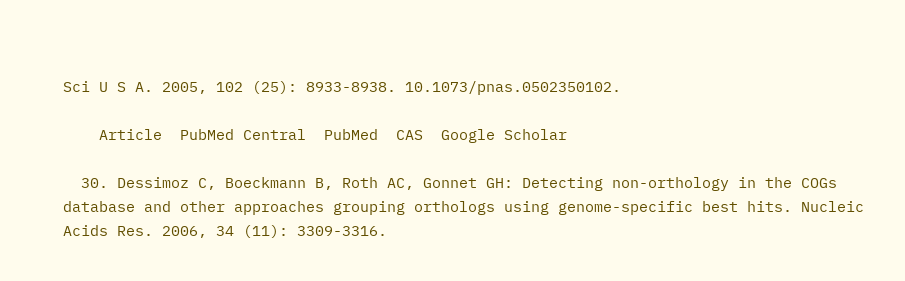Sci U S A. 2005, 102 (25): 8933-8938. 10.1073/pnas.0502350102.

    Article  PubMed Central  PubMed  CAS  Google Scholar

  30. Dessimoz C, Boeckmann B, Roth AC, Gonnet GH: Detecting non-orthology in the COGs database and other approaches grouping orthologs using genome-specific best hits. Nucleic Acids Res. 2006, 34 (11): 3309-3316.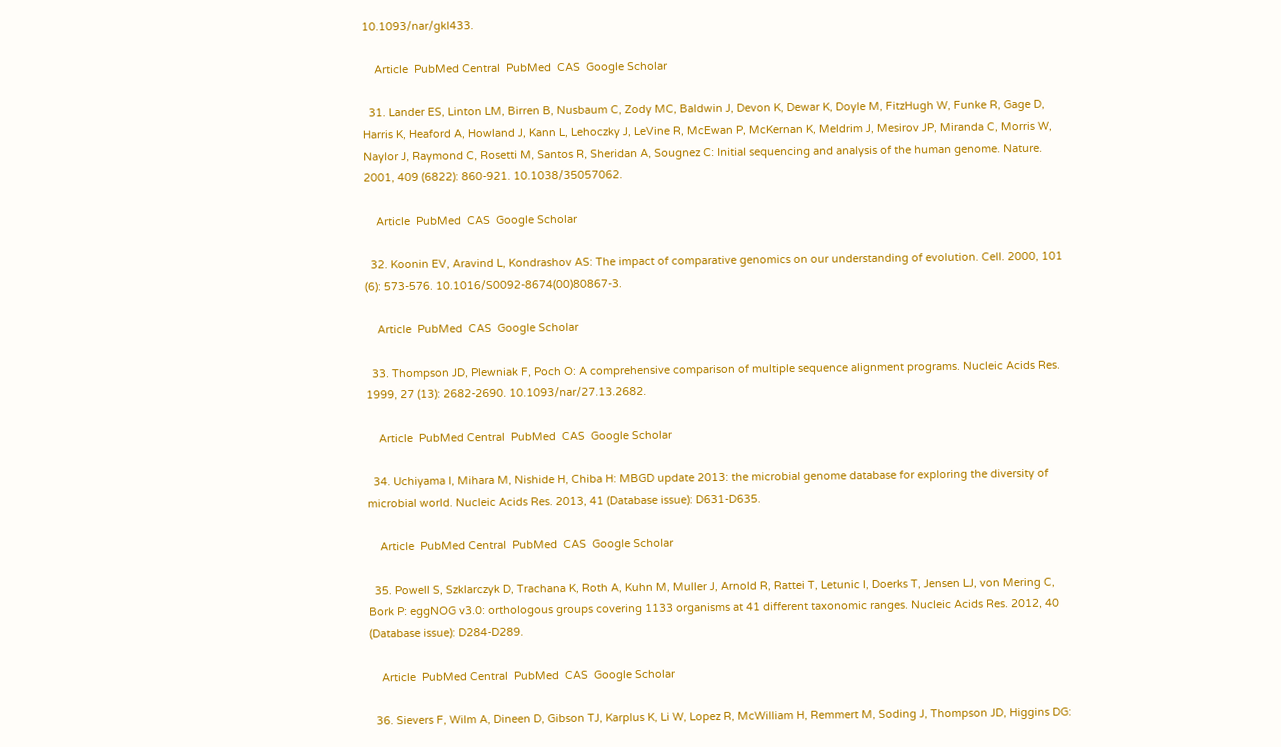10.1093/nar/gkl433.

    Article  PubMed Central  PubMed  CAS  Google Scholar

  31. Lander ES, Linton LM, Birren B, Nusbaum C, Zody MC, Baldwin J, Devon K, Dewar K, Doyle M, FitzHugh W, Funke R, Gage D, Harris K, Heaford A, Howland J, Kann L, Lehoczky J, LeVine R, McEwan P, McKernan K, Meldrim J, Mesirov JP, Miranda C, Morris W, Naylor J, Raymond C, Rosetti M, Santos R, Sheridan A, Sougnez C: Initial sequencing and analysis of the human genome. Nature. 2001, 409 (6822): 860-921. 10.1038/35057062.

    Article  PubMed  CAS  Google Scholar

  32. Koonin EV, Aravind L, Kondrashov AS: The impact of comparative genomics on our understanding of evolution. Cell. 2000, 101 (6): 573-576. 10.1016/S0092-8674(00)80867-3.

    Article  PubMed  CAS  Google Scholar

  33. Thompson JD, Plewniak F, Poch O: A comprehensive comparison of multiple sequence alignment programs. Nucleic Acids Res. 1999, 27 (13): 2682-2690. 10.1093/nar/27.13.2682.

    Article  PubMed Central  PubMed  CAS  Google Scholar

  34. Uchiyama I, Mihara M, Nishide H, Chiba H: MBGD update 2013: the microbial genome database for exploring the diversity of microbial world. Nucleic Acids Res. 2013, 41 (Database issue): D631-D635.

    Article  PubMed Central  PubMed  CAS  Google Scholar

  35. Powell S, Szklarczyk D, Trachana K, Roth A, Kuhn M, Muller J, Arnold R, Rattei T, Letunic I, Doerks T, Jensen LJ, von Mering C, Bork P: eggNOG v3.0: orthologous groups covering 1133 organisms at 41 different taxonomic ranges. Nucleic Acids Res. 2012, 40 (Database issue): D284-D289.

    Article  PubMed Central  PubMed  CAS  Google Scholar

  36. Sievers F, Wilm A, Dineen D, Gibson TJ, Karplus K, Li W, Lopez R, McWilliam H, Remmert M, Soding J, Thompson JD, Higgins DG: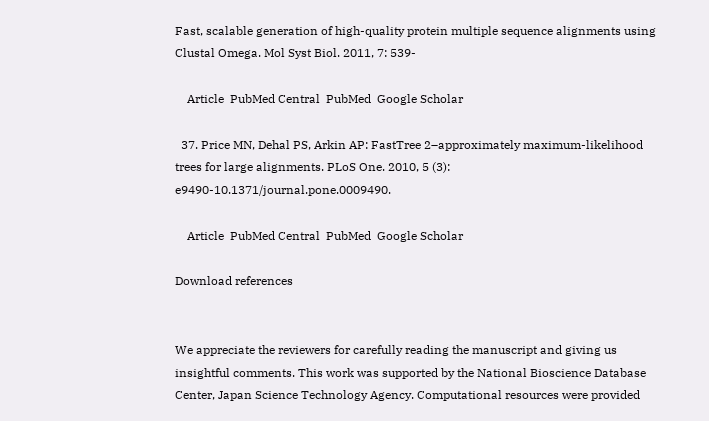Fast, scalable generation of high-quality protein multiple sequence alignments using Clustal Omega. Mol Syst Biol. 2011, 7: 539-

    Article  PubMed Central  PubMed  Google Scholar

  37. Price MN, Dehal PS, Arkin AP: FastTree 2–approximately maximum-likelihood trees for large alignments. PLoS One. 2010, 5 (3): e9490-10.1371/journal.pone.0009490.

    Article  PubMed Central  PubMed  Google Scholar

Download references


We appreciate the reviewers for carefully reading the manuscript and giving us insightful comments. This work was supported by the National Bioscience Database Center, Japan Science Technology Agency. Computational resources were provided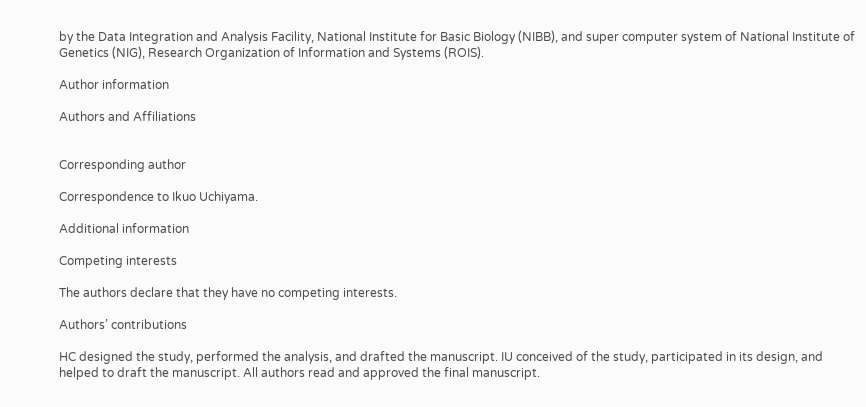by the Data Integration and Analysis Facility, National Institute for Basic Biology (NIBB), and super computer system of National Institute of Genetics (NIG), Research Organization of Information and Systems (ROIS).

Author information

Authors and Affiliations


Corresponding author

Correspondence to Ikuo Uchiyama.

Additional information

Competing interests

The authors declare that they have no competing interests.

Authors’ contributions

HC designed the study, performed the analysis, and drafted the manuscript. IU conceived of the study, participated in its design, and helped to draft the manuscript. All authors read and approved the final manuscript.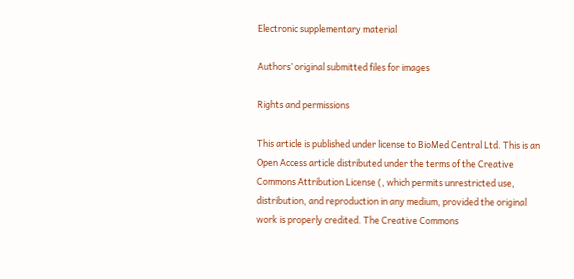Electronic supplementary material

Authors’ original submitted files for images

Rights and permissions

This article is published under license to BioMed Central Ltd. This is an Open Access article distributed under the terms of the Creative Commons Attribution License (, which permits unrestricted use, distribution, and reproduction in any medium, provided the original work is properly credited. The Creative Commons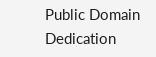Public Domain Dedication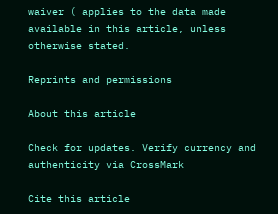waiver ( applies to the data made available in this article, unless otherwise stated.

Reprints and permissions

About this article

Check for updates. Verify currency and authenticity via CrossMark

Cite this article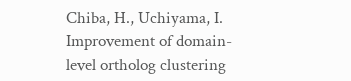Chiba, H., Uchiyama, I. Improvement of domain-level ortholog clustering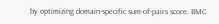by optimizing domain-specific sum-of-pairs score. BMC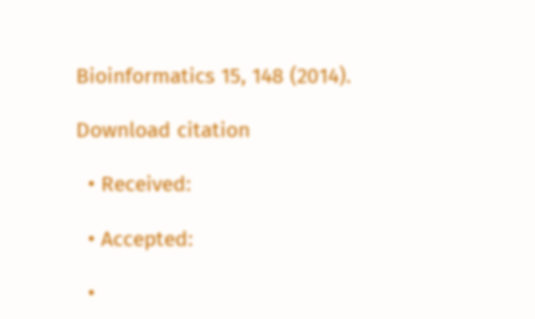Bioinformatics 15, 148 (2014).

Download citation

  • Received:

  • Accepted:

  •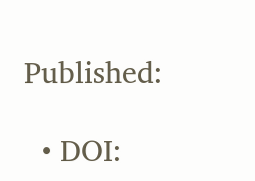Published:

  • DOI: